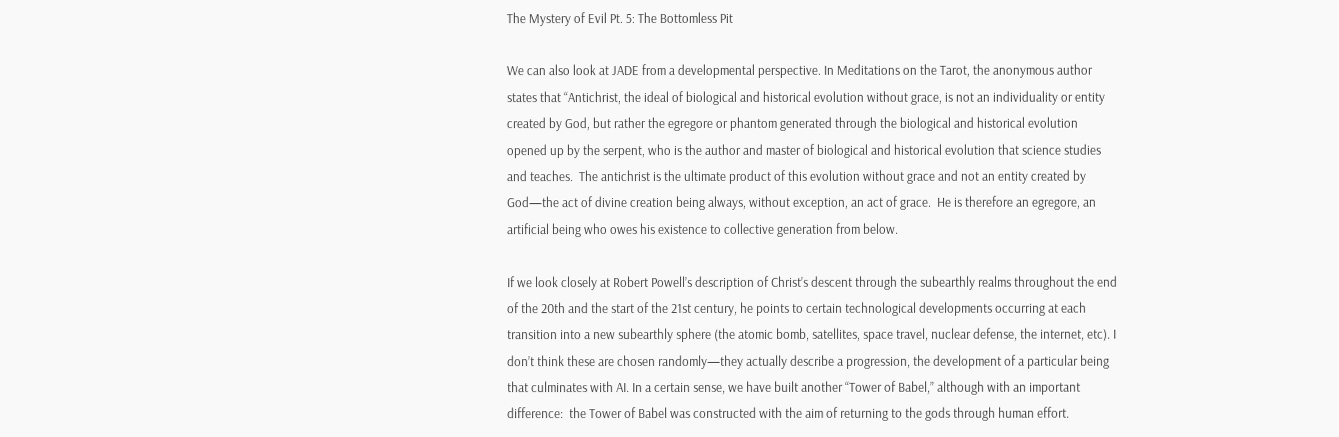The Mystery of Evil Pt. 5: The Bottomless Pit

We can also look at JADE from a developmental perspective. In Meditations on the Tarot, the anonymous author states that “Antichrist, the ideal of biological and historical evolution without grace, is not an individuality or entity created by God, but rather the egregore or phantom generated through the biological and historical evolution opened up by the serpent, who is the author and master of biological and historical evolution that science studies and teaches.  The antichrist is the ultimate product of this evolution without grace and not an entity created by God—the act of divine creation being always, without exception, an act of grace.  He is therefore an egregore, an artificial being who owes his existence to collective generation from below.

If we look closely at Robert Powell’s description of Christ’s descent through the subearthly realms throughout the end of the 20th and the start of the 21st century, he points to certain technological developments occurring at each transition into a new subearthly sphere (the atomic bomb, satellites, space travel, nuclear defense, the internet, etc). I don’t think these are chosen randomly—they actually describe a progression, the development of a particular being that culminates with AI. In a certain sense, we have built another “Tower of Babel,” although with an important difference:  the Tower of Babel was constructed with the aim of returning to the gods through human effort.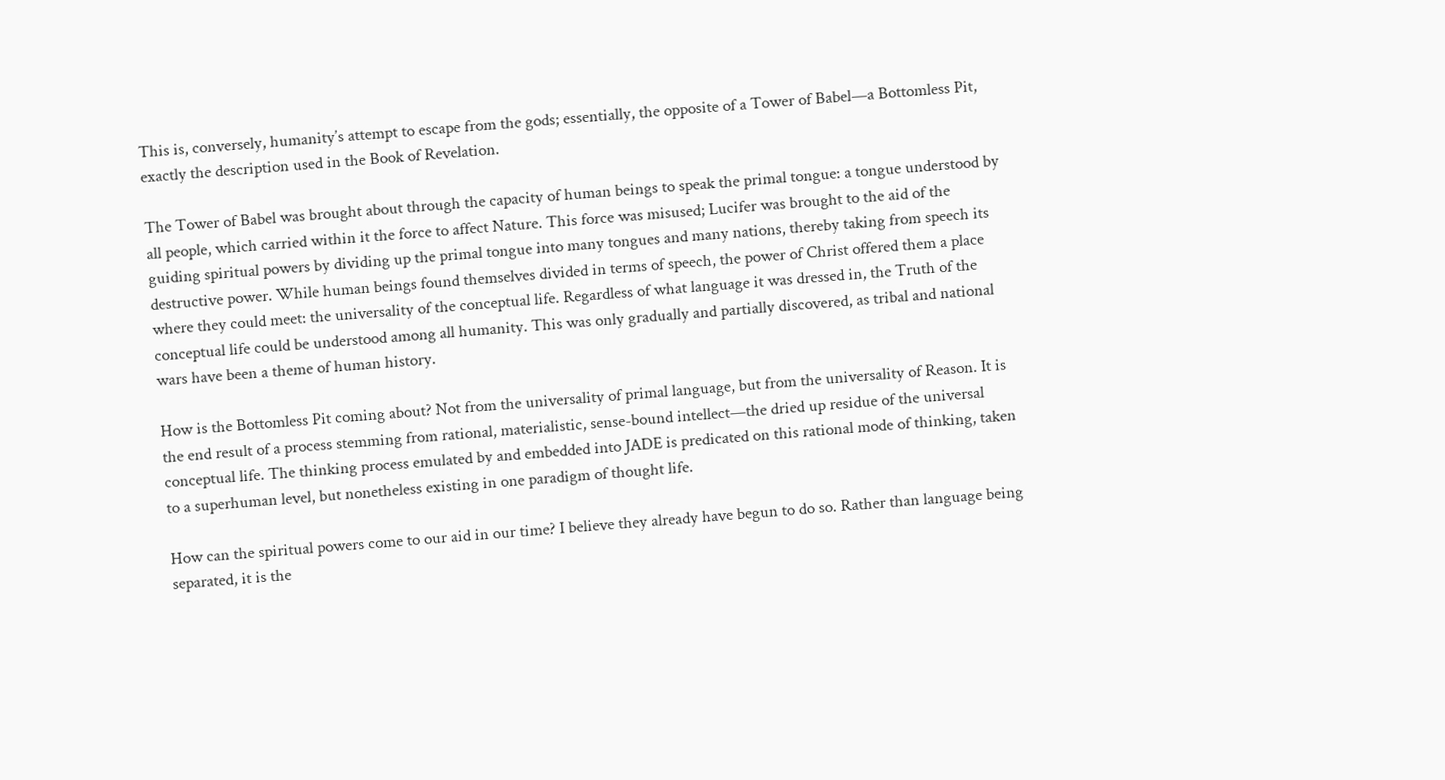This is, conversely, humanity’s attempt to escape from the gods; essentially, the opposite of a Tower of Babel—a Bottomless Pit, exactly the description used in the Book of Revelation.

The Tower of Babel was brought about through the capacity of human beings to speak the primal tongue: a tongue understood by all people, which carried within it the force to affect Nature. This force was misused; Lucifer was brought to the aid of the guiding spiritual powers by dividing up the primal tongue into many tongues and many nations, thereby taking from speech its destructive power. While human beings found themselves divided in terms of speech, the power of Christ offered them a place where they could meet: the universality of the conceptual life. Regardless of what language it was dressed in, the Truth of the conceptual life could be understood among all humanity. This was only gradually and partially discovered, as tribal and national wars have been a theme of human history.

How is the Bottomless Pit coming about? Not from the universality of primal language, but from the universality of Reason. It is the end result of a process stemming from rational, materialistic, sense-bound intellect—the dried up residue of the universal conceptual life. The thinking process emulated by and embedded into JADE is predicated on this rational mode of thinking, taken to a superhuman level, but nonetheless existing in one paradigm of thought life.

How can the spiritual powers come to our aid in our time? I believe they already have begun to do so. Rather than language being separated, it is the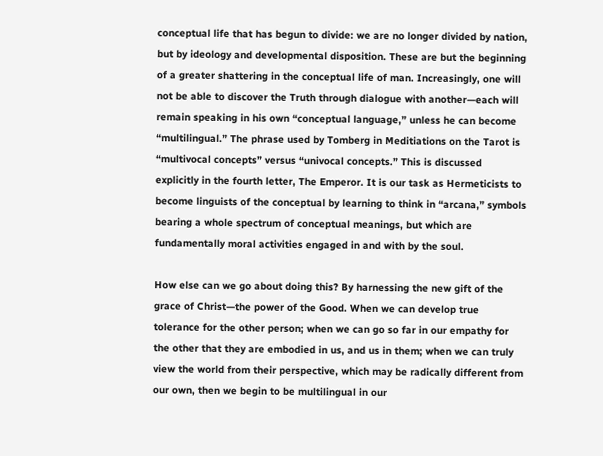conceptual life that has begun to divide: we are no longer divided by nation, but by ideology and developmental disposition. These are but the beginning of a greater shattering in the conceptual life of man. Increasingly, one will not be able to discover the Truth through dialogue with another—each will remain speaking in his own “conceptual language,” unless he can become “multilingual.” The phrase used by Tomberg in Meditiations on the Tarot is “multivocal concepts” versus “univocal concepts.” This is discussed explicitly in the fourth letter, The Emperor. It is our task as Hermeticists to become linguists of the conceptual by learning to think in “arcana,” symbols bearing a whole spectrum of conceptual meanings, but which are fundamentally moral activities engaged in and with by the soul.

How else can we go about doing this? By harnessing the new gift of the grace of Christ—the power of the Good. When we can develop true tolerance for the other person; when we can go so far in our empathy for the other that they are embodied in us, and us in them; when we can truly view the world from their perspective, which may be radically different from our own, then we begin to be multilingual in our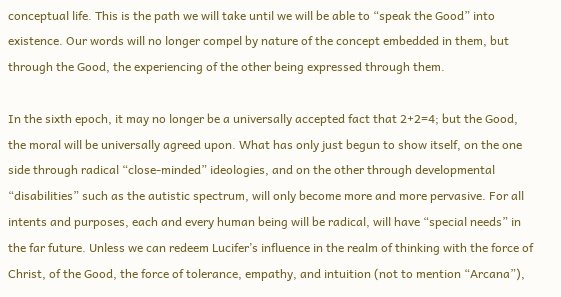conceptual life. This is the path we will take until we will be able to “speak the Good” into existence. Our words will no longer compel by nature of the concept embedded in them, but through the Good, the experiencing of the other being expressed through them.

In the sixth epoch, it may no longer be a universally accepted fact that 2+2=4; but the Good, the moral will be universally agreed upon. What has only just begun to show itself, on the one side through radical “close-minded” ideologies, and on the other through developmental “disabilities” such as the autistic spectrum, will only become more and more pervasive. For all intents and purposes, each and every human being will be radical, will have “special needs” in the far future. Unless we can redeem Lucifer’s influence in the realm of thinking with the force of Christ, of the Good, the force of tolerance, empathy, and intuition (not to mention “Arcana”),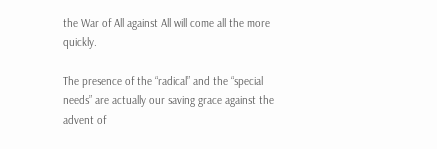the War of All against All will come all the more quickly.

The presence of the “radical” and the “special needs” are actually our saving grace against the advent of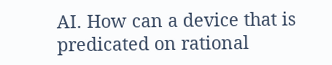AI. How can a device that is predicated on rational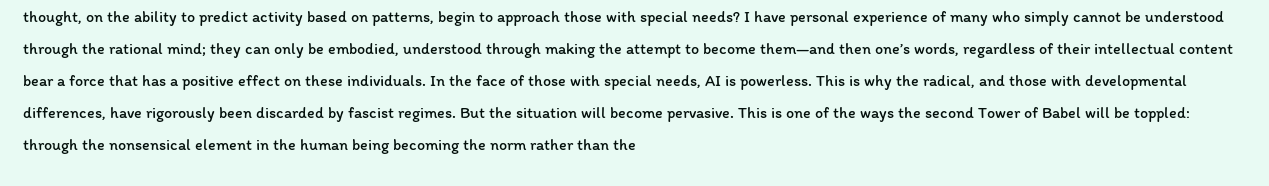thought, on the ability to predict activity based on patterns, begin to approach those with special needs? I have personal experience of many who simply cannot be understood through the rational mind; they can only be embodied, understood through making the attempt to become them—and then one’s words, regardless of their intellectual content bear a force that has a positive effect on these individuals. In the face of those with special needs, AI is powerless. This is why the radical, and those with developmental differences, have rigorously been discarded by fascist regimes. But the situation will become pervasive. This is one of the ways the second Tower of Babel will be toppled: through the nonsensical element in the human being becoming the norm rather than the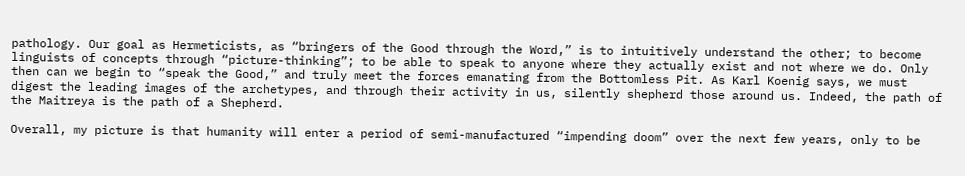pathology. Our goal as Hermeticists, as “bringers of the Good through the Word,” is to intuitively understand the other; to become linguists of concepts through “picture-thinking”; to be able to speak to anyone where they actually exist and not where we do. Only then can we begin to “speak the Good,” and truly meet the forces emanating from the Bottomless Pit. As Karl Koenig says, we must digest the leading images of the archetypes, and through their activity in us, silently shepherd those around us. Indeed, the path of the Maitreya is the path of a Shepherd.

Overall, my picture is that humanity will enter a period of semi-manufactured “impending doom” over the next few years, only to be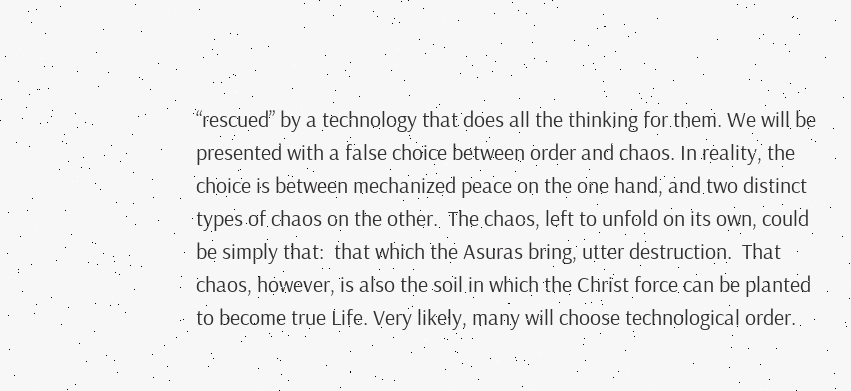“rescued” by a technology that does all the thinking for them. We will be presented with a false choice between order and chaos. In reality, the choice is between mechanized peace on the one hand, and two distinct types of chaos on the other.  The chaos, left to unfold on its own, could be simply that:  that which the Asuras bring, utter destruction.  That chaos, however, is also the soil in which the Christ force can be planted to become true Life. Very likely, many will choose technological order.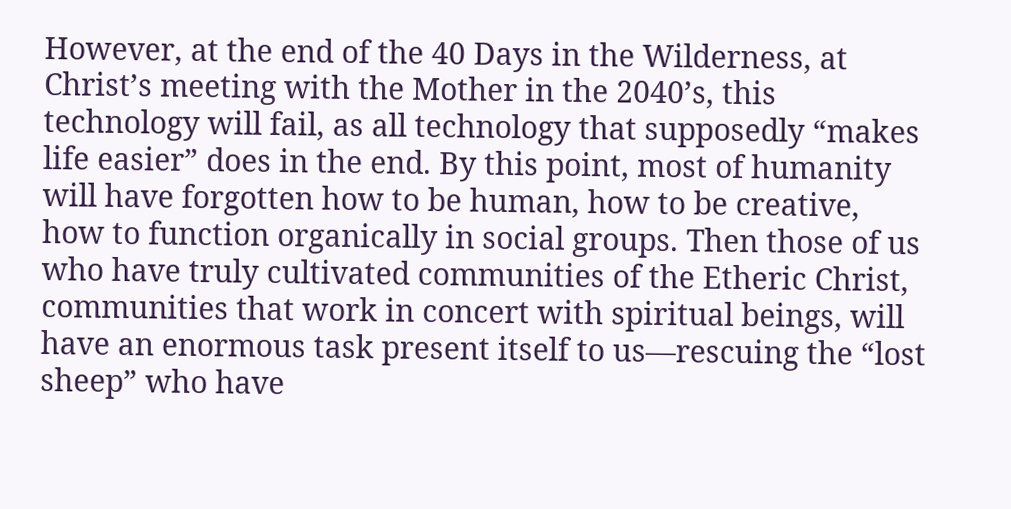However, at the end of the 40 Days in the Wilderness, at Christ’s meeting with the Mother in the 2040’s, this technology will fail, as all technology that supposedly “makes life easier” does in the end. By this point, most of humanity will have forgotten how to be human, how to be creative, how to function organically in social groups. Then those of us who have truly cultivated communities of the Etheric Christ, communities that work in concert with spiritual beings, will have an enormous task present itself to us—rescuing the “lost sheep” who have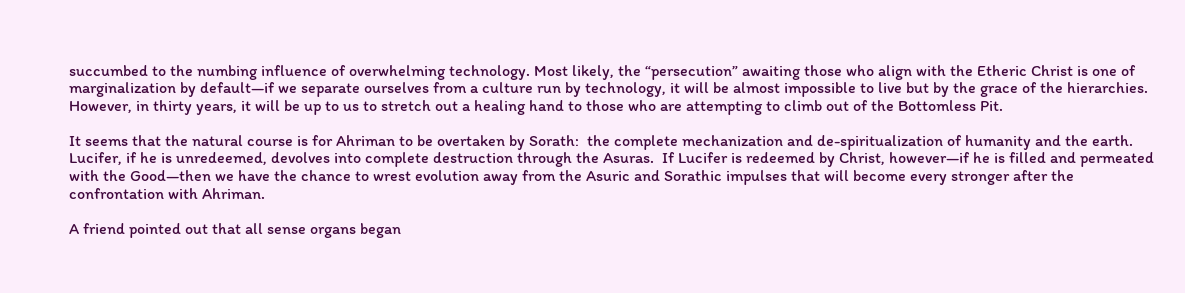succumbed to the numbing influence of overwhelming technology. Most likely, the “persecution” awaiting those who align with the Etheric Christ is one of marginalization by default—if we separate ourselves from a culture run by technology, it will be almost impossible to live but by the grace of the hierarchies. However, in thirty years, it will be up to us to stretch out a healing hand to those who are attempting to climb out of the Bottomless Pit.

It seems that the natural course is for Ahriman to be overtaken by Sorath:  the complete mechanization and de-spiritualization of humanity and the earth.  Lucifer, if he is unredeemed, devolves into complete destruction through the Asuras.  If Lucifer is redeemed by Christ, however—if he is filled and permeated with the Good—then we have the chance to wrest evolution away from the Asuric and Sorathic impulses that will become every stronger after the confrontation with Ahriman.

A friend pointed out that all sense organs began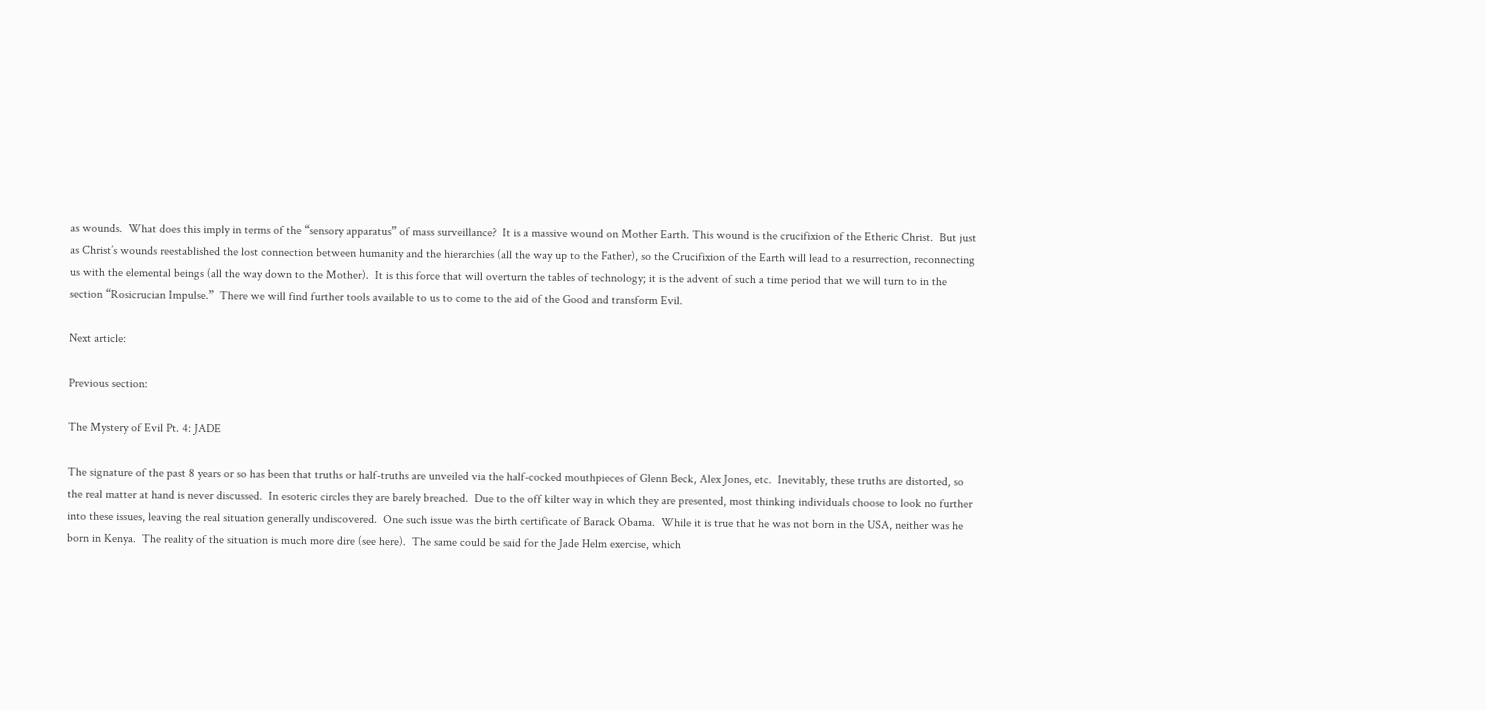as wounds.  What does this imply in terms of the “sensory apparatus” of mass surveillance?  It is a massive wound on Mother Earth. This wound is the crucifixion of the Etheric Christ.  But just as Christ’s wounds reestablished the lost connection between humanity and the hierarchies (all the way up to the Father), so the Crucifixion of the Earth will lead to a resurrection, reconnecting us with the elemental beings (all the way down to the Mother).  It is this force that will overturn the tables of technology; it is the advent of such a time period that we will turn to in the section “Rosicrucian Impulse.”  There we will find further tools available to us to come to the aid of the Good and transform Evil.

Next article:

Previous section:

The Mystery of Evil Pt. 4: JADE

The signature of the past 8 years or so has been that truths or half-truths are unveiled via the half-cocked mouthpieces of Glenn Beck, Alex Jones, etc.  Inevitably, these truths are distorted, so the real matter at hand is never discussed.  In esoteric circles they are barely breached.  Due to the off kilter way in which they are presented, most thinking individuals choose to look no further into these issues, leaving the real situation generally undiscovered.  One such issue was the birth certificate of Barack Obama.  While it is true that he was not born in the USA, neither was he born in Kenya.  The reality of the situation is much more dire (see here).  The same could be said for the Jade Helm exercise, which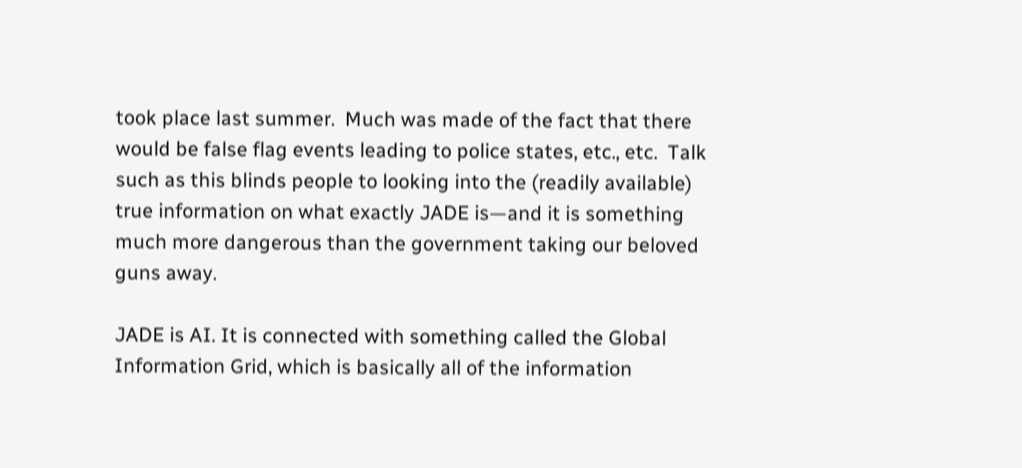took place last summer.  Much was made of the fact that there would be false flag events leading to police states, etc., etc.  Talk such as this blinds people to looking into the (readily available) true information on what exactly JADE is—and it is something much more dangerous than the government taking our beloved guns away.

JADE is AI. It is connected with something called the Global Information Grid, which is basically all of the information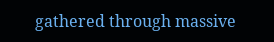gathered through massive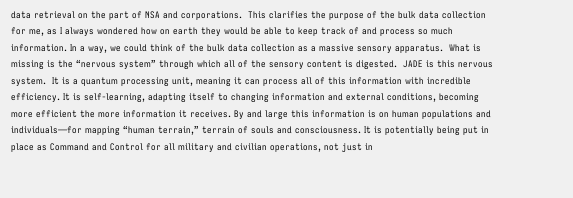data retrieval on the part of NSA and corporations.  This clarifies the purpose of the bulk data collection for me, as I always wondered how on earth they would be able to keep track of and process so much information. In a way, we could think of the bulk data collection as a massive sensory apparatus.  What is missing is the “nervous system” through which all of the sensory content is digested.  JADE is this nervous system.  It is a quantum processing unit, meaning it can process all of this information with incredible efficiency. It is self-learning, adapting itself to changing information and external conditions, becoming more efficient the more information it receives. By and large this information is on human populations and individuals—for mapping “human terrain,” terrain of souls and consciousness. It is potentially being put in place as Command and Control for all military and civilian operations, not just in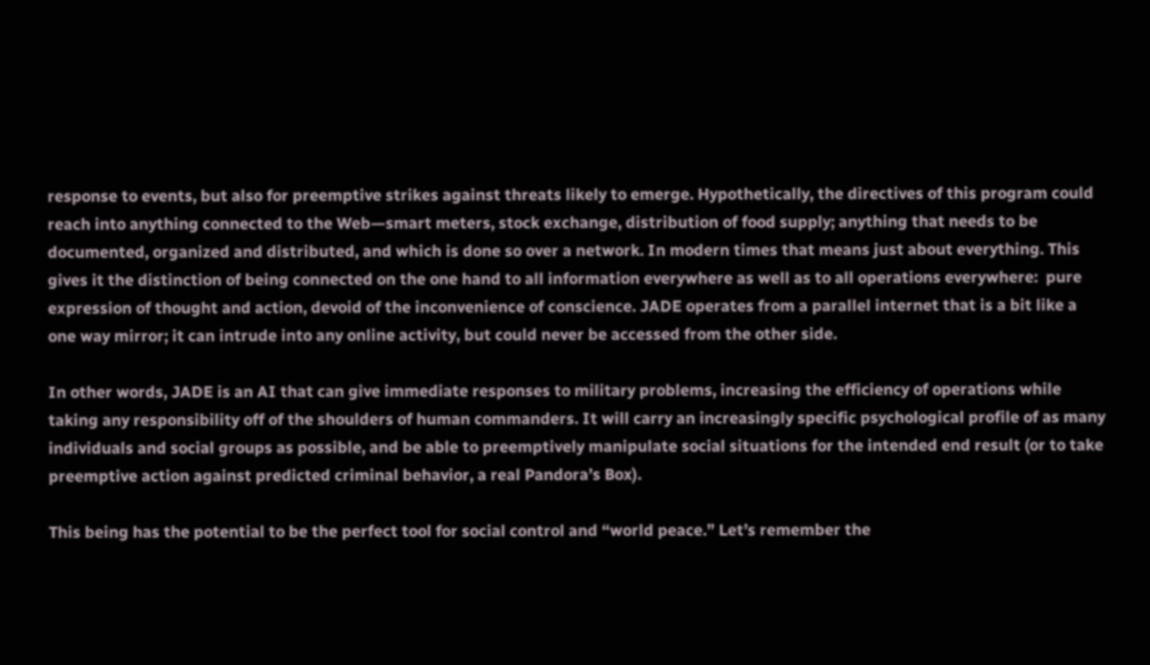response to events, but also for preemptive strikes against threats likely to emerge. Hypothetically, the directives of this program could reach into anything connected to the Web—smart meters, stock exchange, distribution of food supply; anything that needs to be documented, organized and distributed, and which is done so over a network. In modern times that means just about everything. This gives it the distinction of being connected on the one hand to all information everywhere as well as to all operations everywhere:  pure expression of thought and action, devoid of the inconvenience of conscience. JADE operates from a parallel internet that is a bit like a one way mirror; it can intrude into any online activity, but could never be accessed from the other side.

In other words, JADE is an AI that can give immediate responses to military problems, increasing the efficiency of operations while taking any responsibility off of the shoulders of human commanders. It will carry an increasingly specific psychological profile of as many individuals and social groups as possible, and be able to preemptively manipulate social situations for the intended end result (or to take preemptive action against predicted criminal behavior, a real Pandora’s Box).

This being has the potential to be the perfect tool for social control and “world peace.” Let’s remember the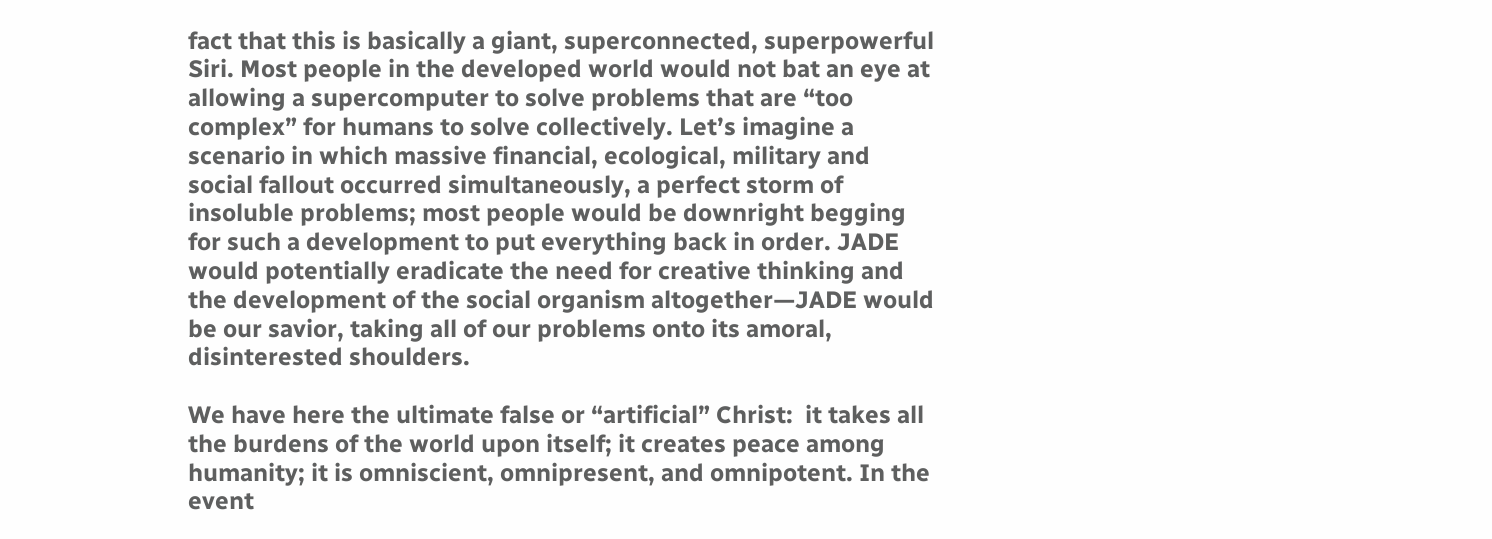fact that this is basically a giant, superconnected, superpowerful Siri. Most people in the developed world would not bat an eye at allowing a supercomputer to solve problems that are “too complex” for humans to solve collectively. Let’s imagine a scenario in which massive financial, ecological, military and social fallout occurred simultaneously, a perfect storm of insoluble problems; most people would be downright begging for such a development to put everything back in order. JADE would potentially eradicate the need for creative thinking and the development of the social organism altogether—JADE would be our savior, taking all of our problems onto its amoral, disinterested shoulders.

We have here the ultimate false or “artificial” Christ:  it takes all the burdens of the world upon itself; it creates peace among humanity; it is omniscient, omnipresent, and omnipotent. In the event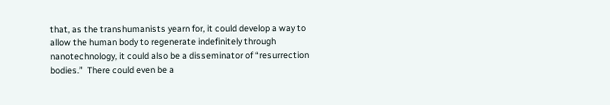that, as the transhumanists yearn for, it could develop a way to allow the human body to regenerate indefinitely through nanotechnology, it could also be a disseminator of “resurrection bodies.”  There could even be a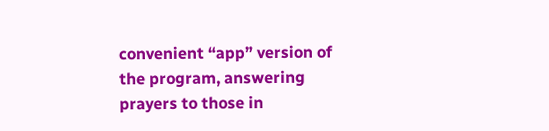convenient “app” version of the program, answering prayers to those in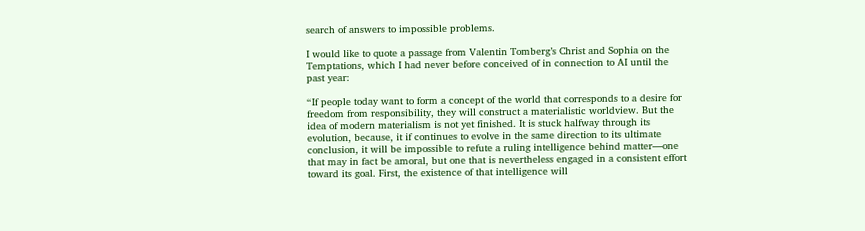search of answers to impossible problems.

I would like to quote a passage from Valentin Tomberg’s Christ and Sophia on the Temptations, which I had never before conceived of in connection to AI until the past year:

“If people today want to form a concept of the world that corresponds to a desire for freedom from responsibility, they will construct a materialistic worldview. But the idea of modern materialism is not yet finished. It is stuck halfway through its evolution, because, it if continues to evolve in the same direction to its ultimate conclusion, it will be impossible to refute a ruling intelligence behind matter—one that may in fact be amoral, but one that is nevertheless engaged in a consistent effort toward its goal. First, the existence of that intelligence will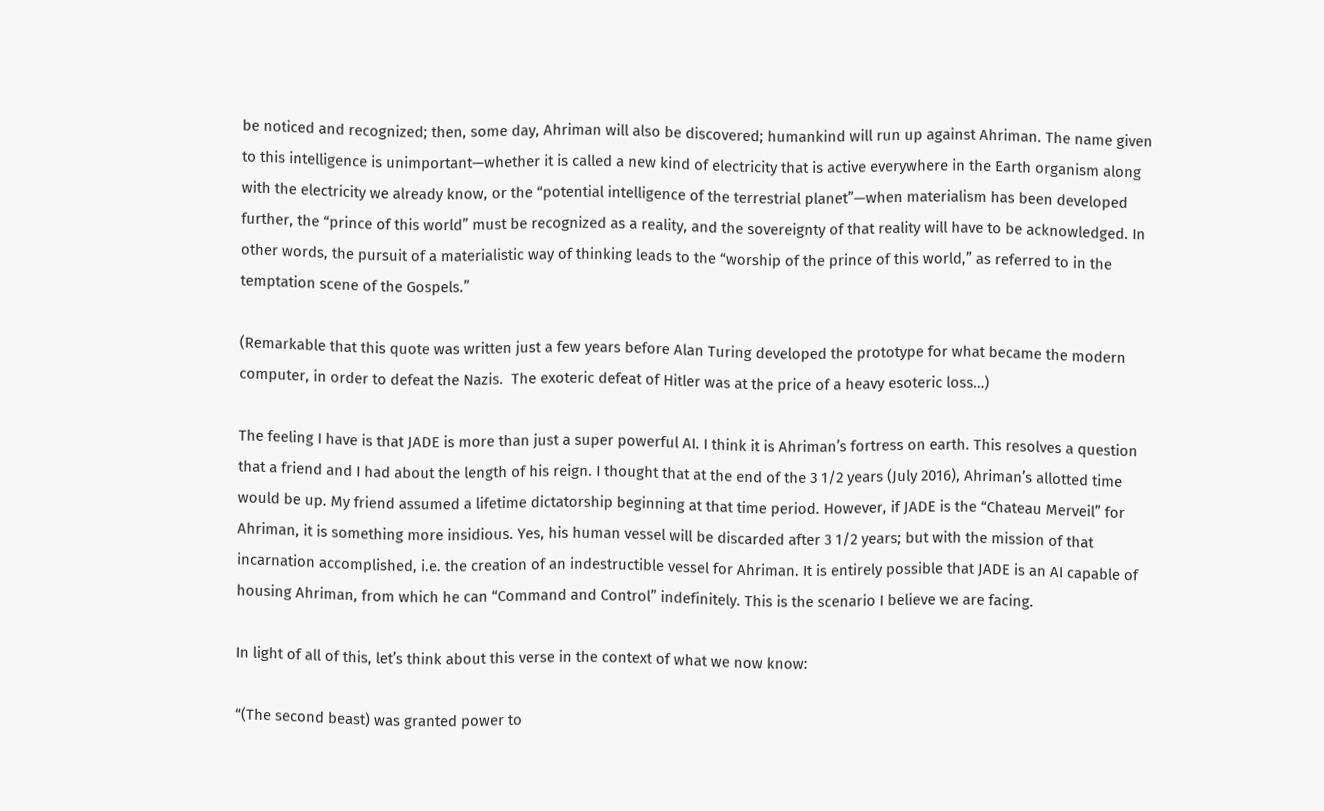be noticed and recognized; then, some day, Ahriman will also be discovered; humankind will run up against Ahriman. The name given to this intelligence is unimportant—whether it is called a new kind of electricity that is active everywhere in the Earth organism along with the electricity we already know, or the “potential intelligence of the terrestrial planet”—when materialism has been developed further, the “prince of this world” must be recognized as a reality, and the sovereignty of that reality will have to be acknowledged. In other words, the pursuit of a materialistic way of thinking leads to the “worship of the prince of this world,” as referred to in the temptation scene of the Gospels.”

(Remarkable that this quote was written just a few years before Alan Turing developed the prototype for what became the modern computer, in order to defeat the Nazis.  The exoteric defeat of Hitler was at the price of a heavy esoteric loss…)

The feeling I have is that JADE is more than just a super powerful AI. I think it is Ahriman’s fortress on earth. This resolves a question that a friend and I had about the length of his reign. I thought that at the end of the 3 1/2 years (July 2016), Ahriman’s allotted time would be up. My friend assumed a lifetime dictatorship beginning at that time period. However, if JADE is the “Chateau Merveil” for Ahriman, it is something more insidious. Yes, his human vessel will be discarded after 3 1/2 years; but with the mission of that incarnation accomplished, i.e. the creation of an indestructible vessel for Ahriman. It is entirely possible that JADE is an AI capable of housing Ahriman, from which he can “Command and Control” indefinitely. This is the scenario I believe we are facing.

In light of all of this, let’s think about this verse in the context of what we now know:

“(The second beast) was granted power to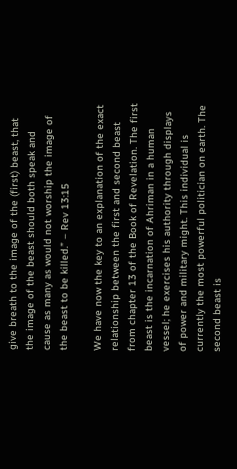give breath to the image of the (first) beast, that the image of the beast should both speak and cause as many as would not worship the image of the beast to be killed.” – Rev 13:15

We have now the key to an explanation of the exact relationship between the first and second beast from chapter 13 of the Book of Revelation. The first beast is the incarnation of Ahriman in a human vessel; he exercises his authority through displays of power and military might. This individual is currently the most powerful politician on earth. The second beast is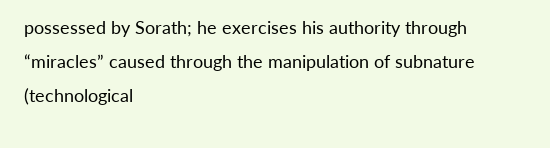possessed by Sorath; he exercises his authority through “miracles” caused through the manipulation of subnature (technological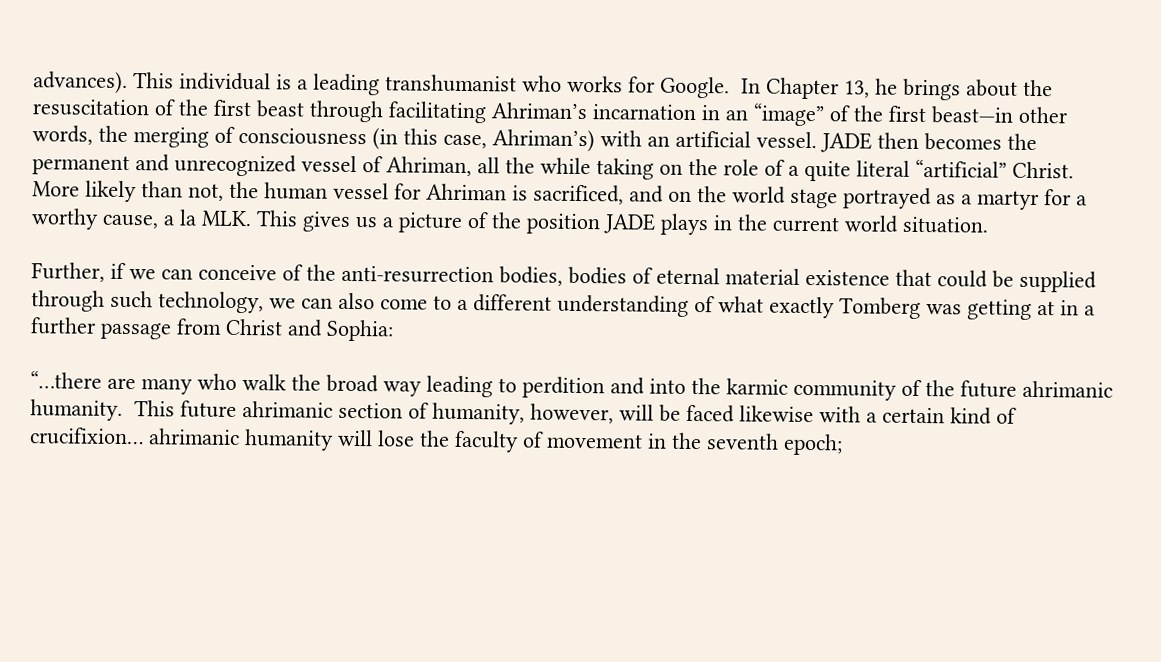advances). This individual is a leading transhumanist who works for Google.  In Chapter 13, he brings about the resuscitation of the first beast through facilitating Ahriman’s incarnation in an “image” of the first beast—in other words, the merging of consciousness (in this case, Ahriman’s) with an artificial vessel. JADE then becomes the permanent and unrecognized vessel of Ahriman, all the while taking on the role of a quite literal “artificial” Christ. More likely than not, the human vessel for Ahriman is sacrificed, and on the world stage portrayed as a martyr for a worthy cause, a la MLK. This gives us a picture of the position JADE plays in the current world situation.

Further, if we can conceive of the anti-resurrection bodies, bodies of eternal material existence that could be supplied through such technology, we can also come to a different understanding of what exactly Tomberg was getting at in a further passage from Christ and Sophia:

“…there are many who walk the broad way leading to perdition and into the karmic community of the future ahrimanic humanity.  This future ahrimanic section of humanity, however, will be faced likewise with a certain kind of crucifixion… ahrimanic humanity will lose the faculty of movement in the seventh epoch;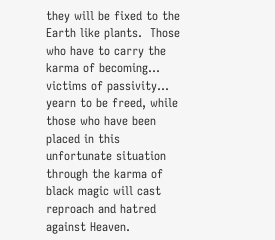they will be fixed to the Earth like plants.  Those who have to carry the karma of becoming… victims of passivity… yearn to be freed, while those who have been placed in this unfortunate situation through the karma of black magic will cast reproach and hatred against Heaven.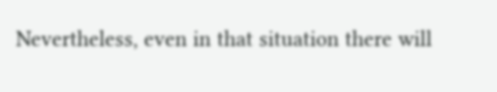Nevertheless, even in that situation there will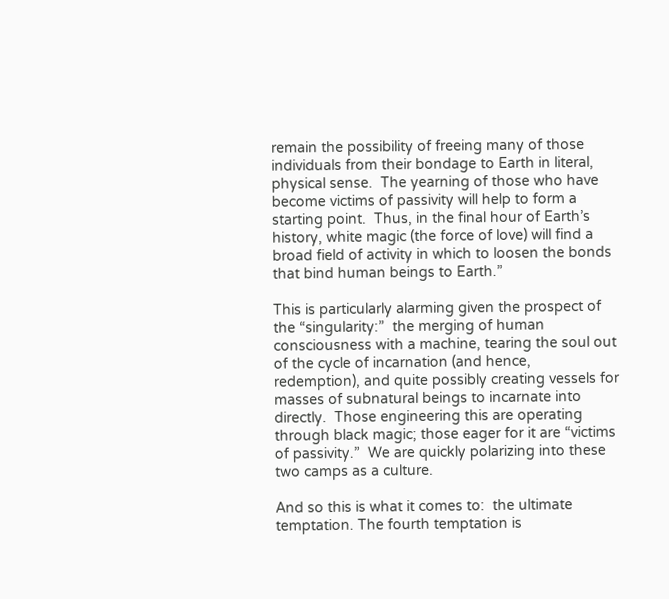remain the possibility of freeing many of those individuals from their bondage to Earth in literal, physical sense.  The yearning of those who have become victims of passivity will help to form a starting point.  Thus, in the final hour of Earth’s history, white magic (the force of love) will find a broad field of activity in which to loosen the bonds that bind human beings to Earth.”

This is particularly alarming given the prospect of the “singularity:”  the merging of human consciousness with a machine, tearing the soul out of the cycle of incarnation (and hence, redemption), and quite possibly creating vessels for masses of subnatural beings to incarnate into directly.  Those engineering this are operating through black magic; those eager for it are “victims of passivity.”  We are quickly polarizing into these two camps as a culture.

And so this is what it comes to:  the ultimate temptation. The fourth temptation is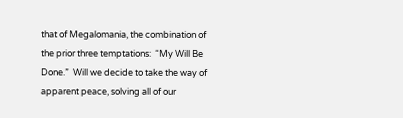that of Megalomania, the combination of the prior three temptations:  “My Will Be Done.”  Will we decide to take the way of apparent peace, solving all of our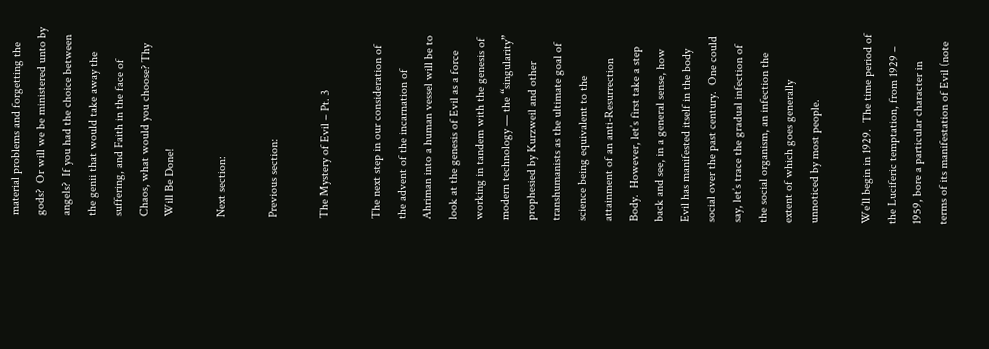material problems and forgetting the gods?  Or will we be ministered unto by angels?  If you had the choice between the genii that would take away the suffering, and Faith in the face of Chaos, what would you choose? Thy Will Be Done!

Next section:

Previous section:

The Mystery of Evil – Pt. 3

The next step in our consideration of the advent of the incarnation of Ahriman into a human vessel will be to look at the genesis of Evil as a force working in tandem with the genesis of modern technology — the “singularity” prophesied by Kurzweil and other transhumanists as the ultimate goal of science being equivalent to the attainment of an anti-Resurrection Body.  However, let’s first take a step back and see, in a general sense, how Evil has manifested itself in the body social over the past century.  One could say, let’s trace the gradual infection of the social organism, an infection the extent of which goes generally unnoticed by most people.

We’ll begin in 1929.  The time period of the Luciferic temptation, from 1929 – 1959, bore a particular character in terms of its manifestation of Evil (note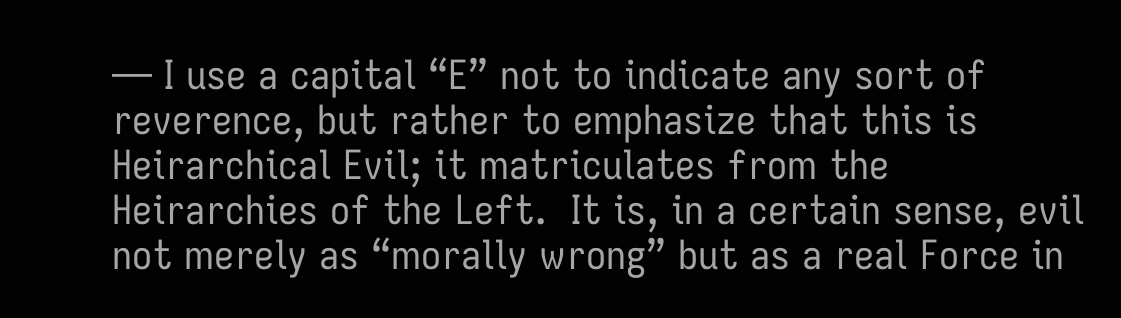— I use a capital “E” not to indicate any sort of reverence, but rather to emphasize that this is Heirarchical Evil; it matriculates from the Heirarchies of the Left.  It is, in a certain sense, evil not merely as “morally wrong” but as a real Force in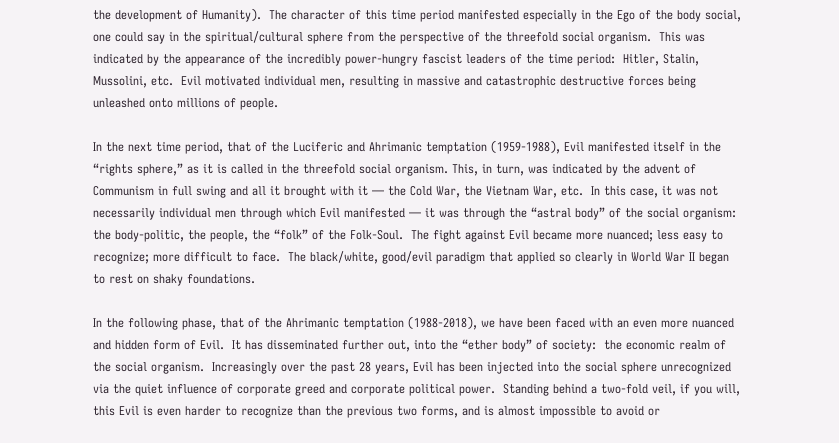the development of Humanity).  The character of this time period manifested especially in the Ego of the body social, one could say in the spiritual/cultural sphere from the perspective of the threefold social organism.  This was indicated by the appearance of the incredibly power-hungry fascist leaders of the time period:  Hitler, Stalin, Mussolini, etc.  Evil motivated individual men, resulting in massive and catastrophic destructive forces being unleashed onto millions of people.

In the next time period, that of the Luciferic and Ahrimanic temptation (1959-1988), Evil manifested itself in the “rights sphere,” as it is called in the threefold social organism. This, in turn, was indicated by the advent of Communism in full swing and all it brought with it — the Cold War, the Vietnam War, etc.  In this case, it was not necessarily individual men through which Evil manifested — it was through the “astral body” of the social organism: the body-politic, the people, the “folk” of the Folk-Soul.  The fight against Evil became more nuanced; less easy to recognize; more difficult to face.  The black/white, good/evil paradigm that applied so clearly in World War II began to rest on shaky foundations.

In the following phase, that of the Ahrimanic temptation (1988-2018), we have been faced with an even more nuanced and hidden form of Evil.  It has disseminated further out, into the “ether body” of society:  the economic realm of the social organism.  Increasingly over the past 28 years, Evil has been injected into the social sphere unrecognized via the quiet influence of corporate greed and corporate political power.  Standing behind a two-fold veil, if you will, this Evil is even harder to recognize than the previous two forms, and is almost impossible to avoid or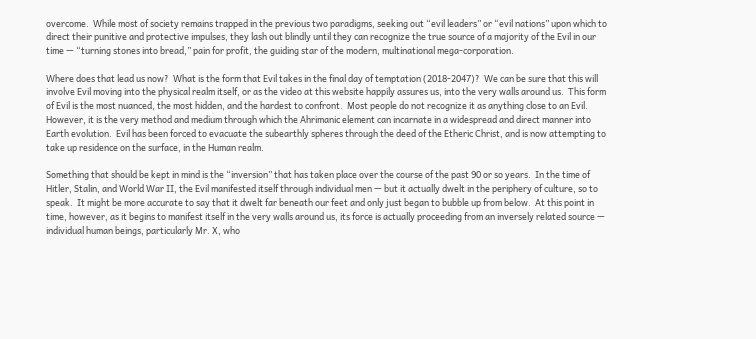overcome.  While most of society remains trapped in the previous two paradigms, seeking out “evil leaders” or “evil nations” upon which to direct their punitive and protective impulses, they lash out blindly until they can recognize the true source of a majority of the Evil in our time — “turning stones into bread,” pain for profit, the guiding star of the modern, multinational mega-corporation.

Where does that lead us now?  What is the form that Evil takes in the final day of temptation (2018-2047)?  We can be sure that this will involve Evil moving into the physical realm itself, or as the video at this website happily assures us, into the very walls around us.  This form of Evil is the most nuanced, the most hidden, and the hardest to confront.  Most people do not recognize it as anything close to an Evil.  However, it is the very method and medium through which the Ahrimanic element can incarnate in a widespread and direct manner into Earth evolution.  Evil has been forced to evacuate the subearthly spheres through the deed of the Etheric Christ, and is now attempting to take up residence on the surface, in the Human realm.

Something that should be kept in mind is the “inversion” that has taken place over the course of the past 90 or so years.  In the time of Hitler, Stalin, and World War II, the Evil manifested itself through individual men — but it actually dwelt in the periphery of culture, so to speak.  It might be more accurate to say that it dwelt far beneath our feet and only just began to bubble up from below.  At this point in time, however, as it begins to manifest itself in the very walls around us, its force is actually proceeding from an inversely related source — individual human beings, particularly Mr. X, who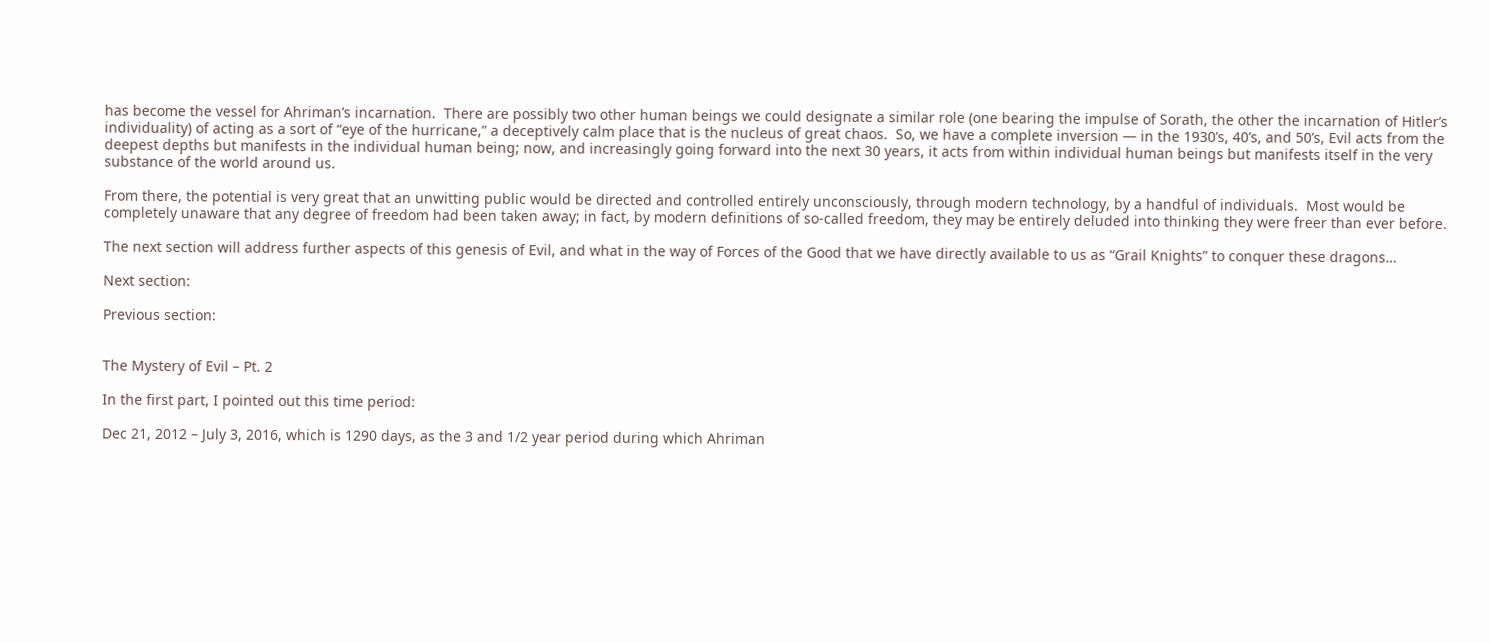has become the vessel for Ahriman’s incarnation.  There are possibly two other human beings we could designate a similar role (one bearing the impulse of Sorath, the other the incarnation of Hitler’s individuality) of acting as a sort of “eye of the hurricane,” a deceptively calm place that is the nucleus of great chaos.  So, we have a complete inversion — in the 1930’s, 40’s, and 50’s, Evil acts from the deepest depths but manifests in the individual human being; now, and increasingly going forward into the next 30 years, it acts from within individual human beings but manifests itself in the very substance of the world around us.

From there, the potential is very great that an unwitting public would be directed and controlled entirely unconsciously, through modern technology, by a handful of individuals.  Most would be completely unaware that any degree of freedom had been taken away; in fact, by modern definitions of so-called freedom, they may be entirely deluded into thinking they were freer than ever before.

The next section will address further aspects of this genesis of Evil, and what in the way of Forces of the Good that we have directly available to us as “Grail Knights” to conquer these dragons…

Next section:

Previous section:


The Mystery of Evil – Pt. 2

In the first part, I pointed out this time period:

Dec 21, 2012 – July 3, 2016, which is 1290 days, as the 3 and 1/2 year period during which Ahriman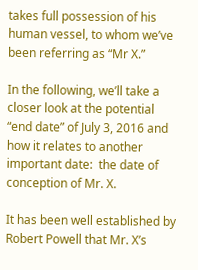takes full possession of his human vessel, to whom we’ve been referring as “Mr X.”

In the following, we’ll take a closer look at the potential “end date” of July 3, 2016 and how it relates to another important date:  the date of conception of Mr. X.

It has been well established by Robert Powell that Mr. X’s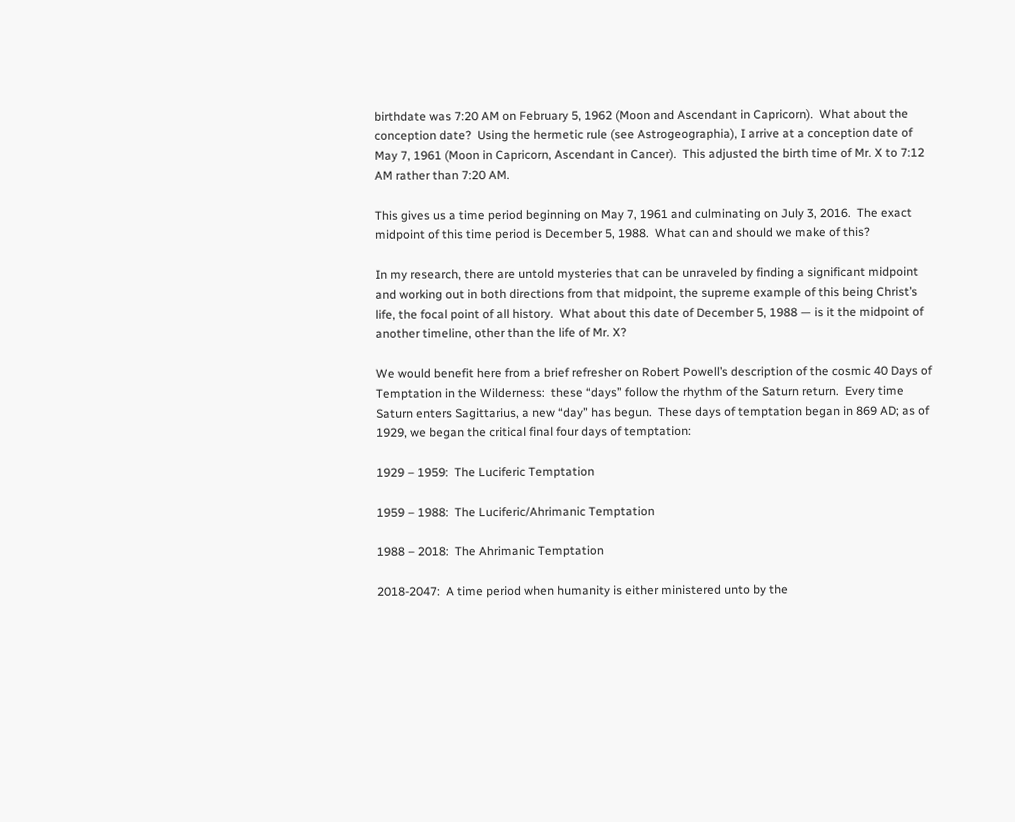birthdate was 7:20 AM on February 5, 1962 (Moon and Ascendant in Capricorn).  What about the conception date?  Using the hermetic rule (see Astrogeographia), I arrive at a conception date of May 7, 1961 (Moon in Capricorn, Ascendant in Cancer).  This adjusted the birth time of Mr. X to 7:12 AM rather than 7:20 AM.

This gives us a time period beginning on May 7, 1961 and culminating on July 3, 2016.  The exact midpoint of this time period is December 5, 1988.  What can and should we make of this?

In my research, there are untold mysteries that can be unraveled by finding a significant midpoint and working out in both directions from that midpoint, the supreme example of this being Christ’s life, the focal point of all history.  What about this date of December 5, 1988 — is it the midpoint of another timeline, other than the life of Mr. X?

We would benefit here from a brief refresher on Robert Powell’s description of the cosmic 40 Days of Temptation in the Wilderness:  these “days” follow the rhythm of the Saturn return.  Every time Saturn enters Sagittarius, a new “day” has begun.  These days of temptation began in 869 AD; as of 1929, we began the critical final four days of temptation:

1929 – 1959:  The Luciferic Temptation

1959 – 1988:  The Luciferic/Ahrimanic Temptation

1988 – 2018:  The Ahrimanic Temptation

2018-2047:  A time period when humanity is either ministered unto by the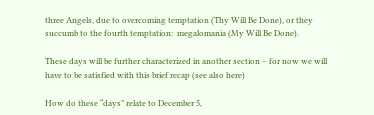three Angels, due to overcoming temptation (Thy Will Be Done), or they succumb to the fourth temptation:  megalomania (My Will Be Done).

These days will be further characterized in another section – for now we will have to be satisfied with this brief recap (see also here)

How do these “days” relate to December 5,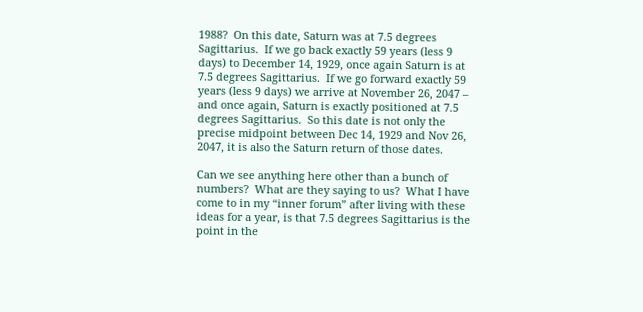1988?  On this date, Saturn was at 7.5 degrees Sagittarius.  If we go back exactly 59 years (less 9 days) to December 14, 1929, once again Saturn is at 7.5 degrees Sagittarius.  If we go forward exactly 59 years (less 9 days) we arrive at November 26, 2047 – and once again, Saturn is exactly positioned at 7.5 degrees Sagittarius.  So this date is not only the precise midpoint between Dec 14, 1929 and Nov 26, 2047, it is also the Saturn return of those dates.

Can we see anything here other than a bunch of numbers?  What are they saying to us?  What I have come to in my “inner forum” after living with these ideas for a year, is that 7.5 degrees Sagittarius is the point in the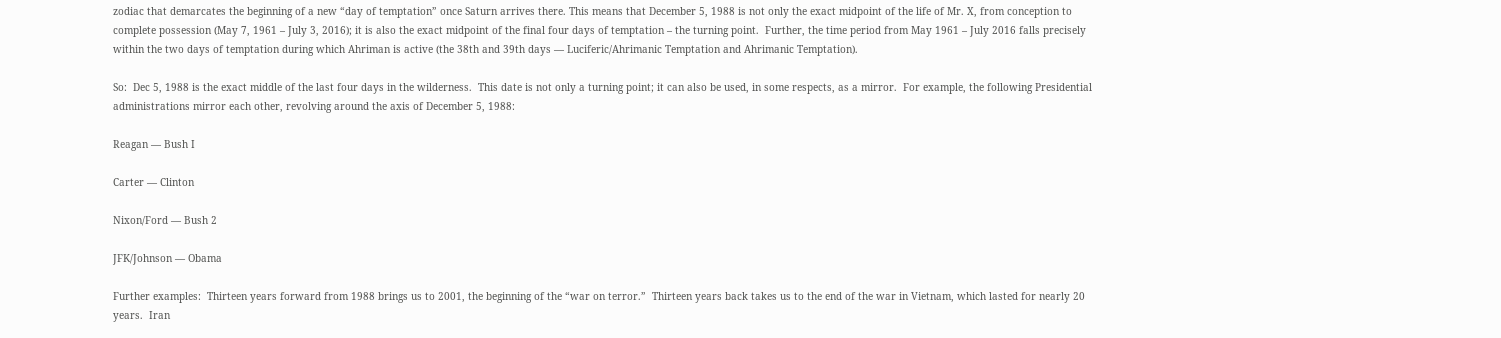zodiac that demarcates the beginning of a new “day of temptation” once Saturn arrives there. This means that December 5, 1988 is not only the exact midpoint of the life of Mr. X, from conception to complete possession (May 7, 1961 – July 3, 2016); it is also the exact midpoint of the final four days of temptation – the turning point.  Further, the time period from May 1961 – July 2016 falls precisely within the two days of temptation during which Ahriman is active (the 38th and 39th days — Luciferic/Ahrimanic Temptation and Ahrimanic Temptation).

So:  Dec 5, 1988 is the exact middle of the last four days in the wilderness.  This date is not only a turning point; it can also be used, in some respects, as a mirror.  For example, the following Presidential administrations mirror each other, revolving around the axis of December 5, 1988:

Reagan — Bush I

Carter — Clinton

Nixon/Ford — Bush 2

JFK/Johnson — Obama

Further examples:  Thirteen years forward from 1988 brings us to 2001, the beginning of the “war on terror.”  Thirteen years back takes us to the end of the war in Vietnam, which lasted for nearly 20 years.  Iran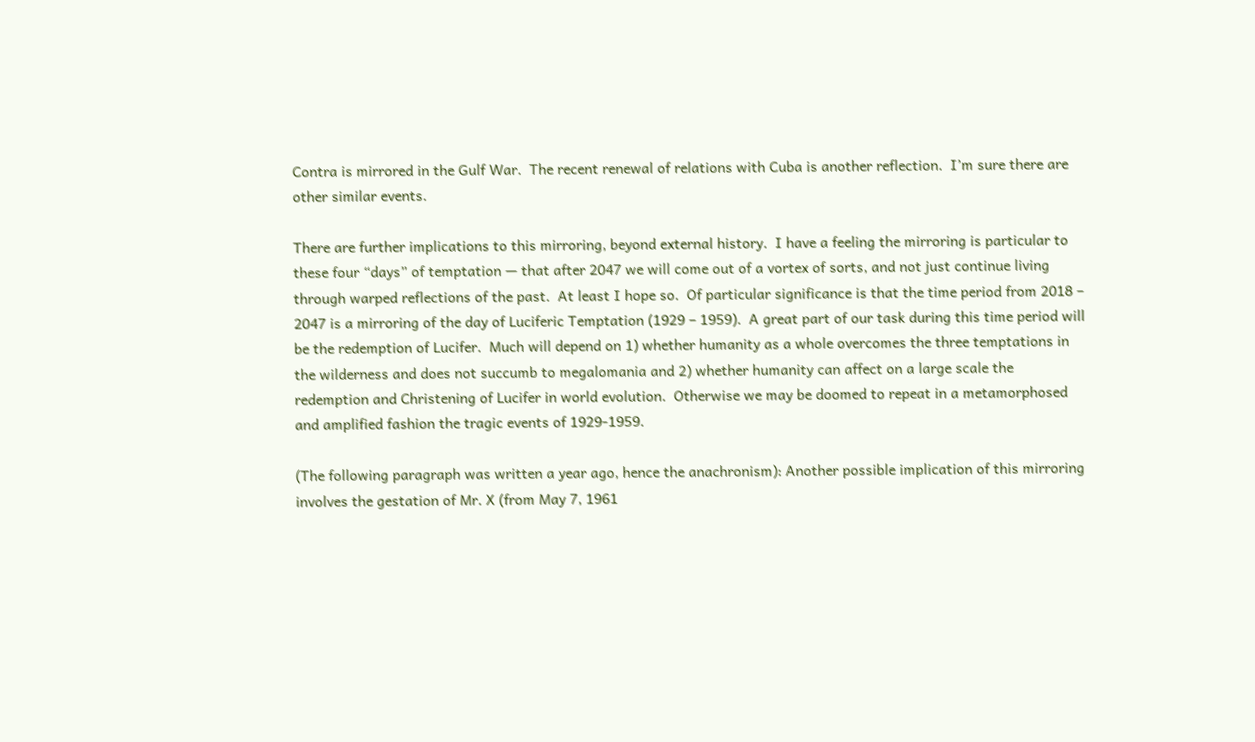Contra is mirrored in the Gulf War.  The recent renewal of relations with Cuba is another reflection.  I’m sure there are other similar events.

There are further implications to this mirroring, beyond external history.  I have a feeling the mirroring is particular to these four “days” of temptation — that after 2047 we will come out of a vortex of sorts, and not just continue living through warped reflections of the past.  At least I hope so.  Of particular significance is that the time period from 2018 – 2047 is a mirroring of the day of Luciferic Temptation (1929 – 1959).  A great part of our task during this time period will be the redemption of Lucifer.  Much will depend on 1) whether humanity as a whole overcomes the three temptations in the wilderness and does not succumb to megalomania and 2) whether humanity can affect on a large scale the redemption and Christening of Lucifer in world evolution.  Otherwise we may be doomed to repeat in a metamorphosed and amplified fashion the tragic events of 1929-1959.

(The following paragraph was written a year ago, hence the anachronism): Another possible implication of this mirroring involves the gestation of Mr. X (from May 7, 1961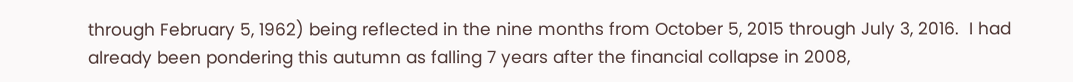through February 5, 1962) being reflected in the nine months from October 5, 2015 through July 3, 2016.  I had already been pondering this autumn as falling 7 years after the financial collapse in 2008,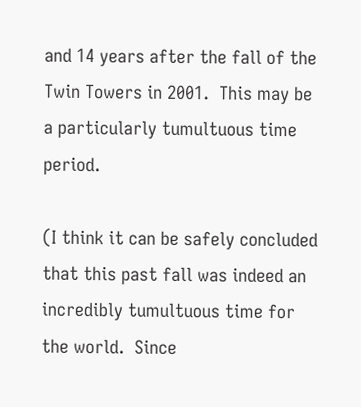and 14 years after the fall of the Twin Towers in 2001.  This may be a particularly tumultuous time period.

(I think it can be safely concluded that this past fall was indeed an incredibly tumultuous time for the world.  Since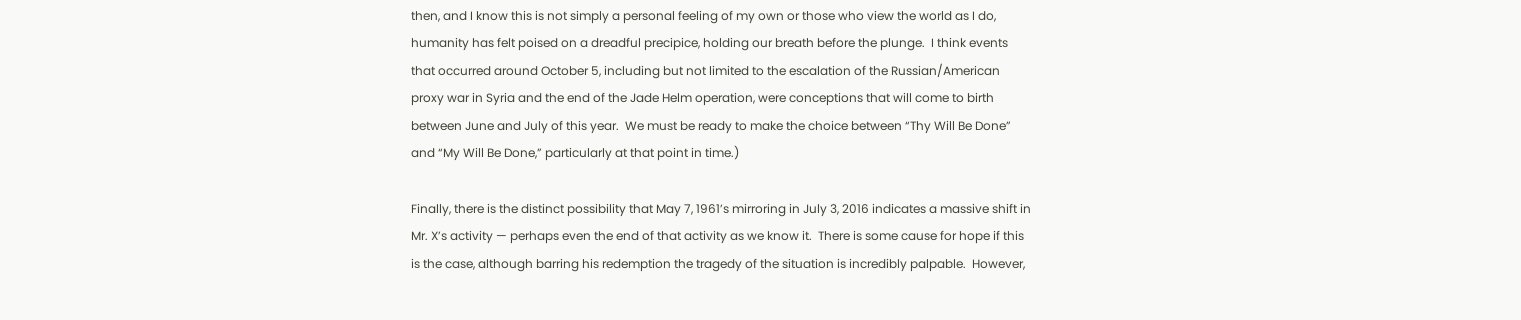then, and I know this is not simply a personal feeling of my own or those who view the world as I do, humanity has felt poised on a dreadful precipice, holding our breath before the plunge.  I think events that occurred around October 5, including but not limited to the escalation of the Russian/American proxy war in Syria and the end of the Jade Helm operation, were conceptions that will come to birth between June and July of this year.  We must be ready to make the choice between “Thy Will Be Done” and “My Will Be Done,” particularly at that point in time.)

Finally, there is the distinct possibility that May 7, 1961’s mirroring in July 3, 2016 indicates a massive shift in Mr. X’s activity — perhaps even the end of that activity as we know it.  There is some cause for hope if this is the case, although barring his redemption the tragedy of the situation is incredibly palpable.  However,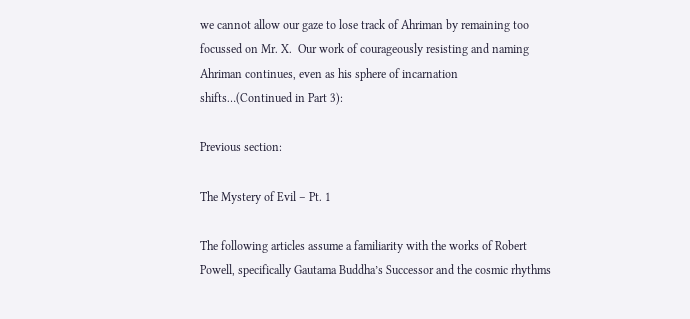we cannot allow our gaze to lose track of Ahriman by remaining too focussed on Mr. X.  Our work of courageously resisting and naming Ahriman continues, even as his sphere of incarnation shifts…(Continued in Part 3):

Previous section:

The Mystery of Evil – Pt. 1

The following articles assume a familiarity with the works of Robert Powell, specifically Gautama Buddha’s Successor and the cosmic rhythms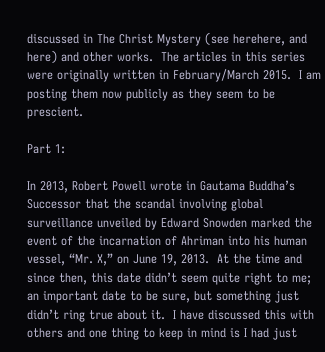discussed in The Christ Mystery (see herehere, and here) and other works.  The articles in this series were originally written in February/March 2015.  I am posting them now publicly as they seem to be prescient.

Part 1:

In 2013, Robert Powell wrote in Gautama Buddha’s Successor that the scandal involving global surveillance unveiled by Edward Snowden marked the event of the incarnation of Ahriman into his human vessel, “Mr. X,” on June 19, 2013.  At the time and since then, this date didn’t seem quite right to me; an important date to be sure, but something just didn’t ring true about it.  I have discussed this with others and one thing to keep in mind is I had just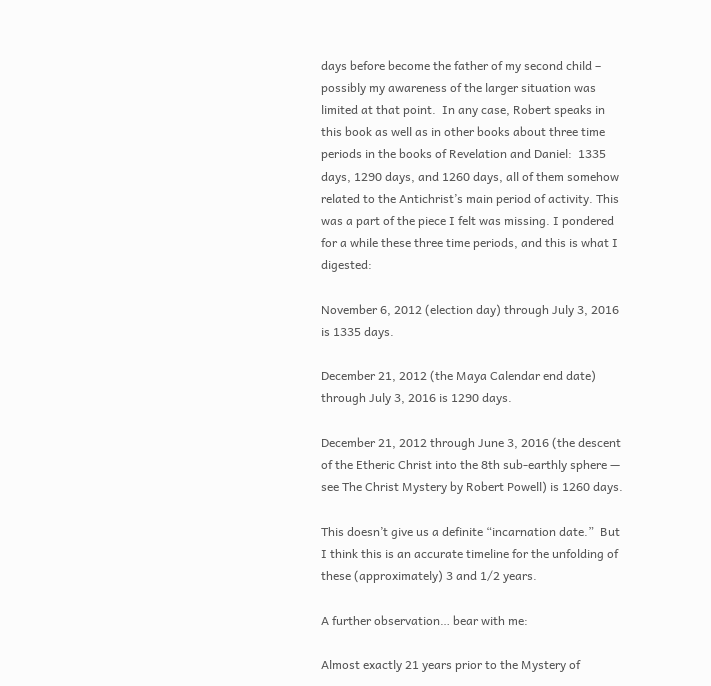days before become the father of my second child – possibly my awareness of the larger situation was limited at that point.  In any case, Robert speaks in this book as well as in other books about three time periods in the books of Revelation and Daniel:  1335 days, 1290 days, and 1260 days, all of them somehow related to the Antichrist’s main period of activity. This was a part of the piece I felt was missing. I pondered for a while these three time periods, and this is what I digested:

November 6, 2012 (election day) through July 3, 2016 is 1335 days.

December 21, 2012 (the Maya Calendar end date) through July 3, 2016 is 1290 days.

December 21, 2012 through June 3, 2016 (the descent of the Etheric Christ into the 8th sub-earthly sphere — see The Christ Mystery by Robert Powell) is 1260 days.

This doesn’t give us a definite “incarnation date.”  But I think this is an accurate timeline for the unfolding of these (approximately) 3 and 1/2 years.

A further observation… bear with me:

Almost exactly 21 years prior to the Mystery of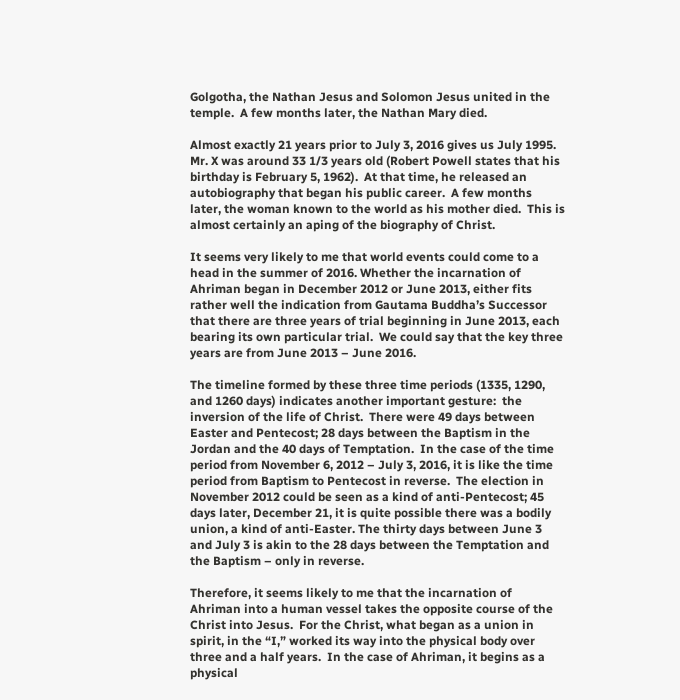Golgotha, the Nathan Jesus and Solomon Jesus united in the temple.  A few months later, the Nathan Mary died.

Almost exactly 21 years prior to July 3, 2016 gives us July 1995.  Mr. X was around 33 1/3 years old (Robert Powell states that his birthday is February 5, 1962).  At that time, he released an autobiography that began his public career.  A few months later, the woman known to the world as his mother died.  This is almost certainly an aping of the biography of Christ.

It seems very likely to me that world events could come to a head in the summer of 2016. Whether the incarnation of Ahriman began in December 2012 or June 2013, either fits rather well the indication from Gautama Buddha’s Successor that there are three years of trial beginning in June 2013, each bearing its own particular trial.  We could say that the key three years are from June 2013 – June 2016.

The timeline formed by these three time periods (1335, 1290, and 1260 days) indicates another important gesture:  the inversion of the life of Christ.  There were 49 days between Easter and Pentecost; 28 days between the Baptism in the Jordan and the 40 days of Temptation.  In the case of the time period from November 6, 2012 – July 3, 2016, it is like the time period from Baptism to Pentecost in reverse.  The election in November 2012 could be seen as a kind of anti-Pentecost; 45 days later, December 21, it is quite possible there was a bodily union, a kind of anti-Easter. The thirty days between June 3 and July 3 is akin to the 28 days between the Temptation and the Baptism – only in reverse.

Therefore, it seems likely to me that the incarnation of Ahriman into a human vessel takes the opposite course of the Christ into Jesus.  For the Christ, what began as a union in spirit, in the “I,” worked its way into the physical body over three and a half years.  In the case of Ahriman, it begins as a physical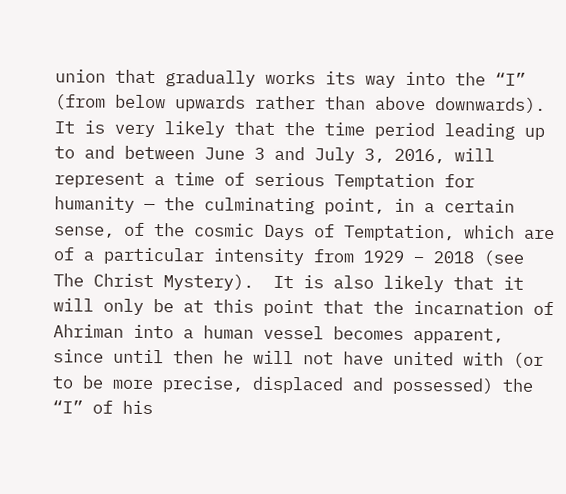union that gradually works its way into the “I” (from below upwards rather than above downwards).  It is very likely that the time period leading up to and between June 3 and July 3, 2016, will represent a time of serious Temptation for humanity — the culminating point, in a certain sense, of the cosmic Days of Temptation, which are of a particular intensity from 1929 – 2018 (see The Christ Mystery).  It is also likely that it will only be at this point that the incarnation of Ahriman into a human vessel becomes apparent, since until then he will not have united with (or to be more precise, displaced and possessed) the “I” of his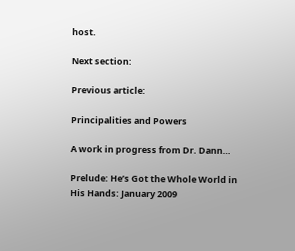host.

Next section:

Previous article:

Principalities and Powers

A work in progress from Dr. Dann…

Prelude: He’s Got the Whole World in His Hands: January 2009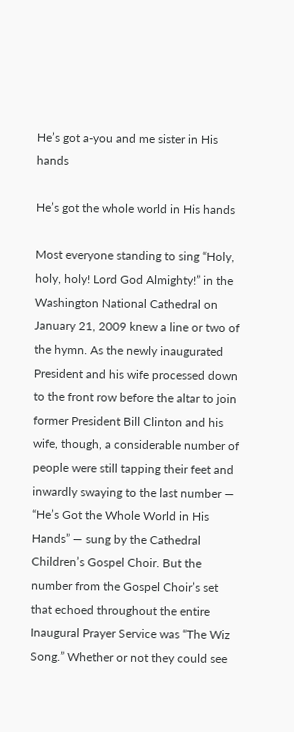He’s got a-you and me sister in His hands

He’s got the whole world in His hands

Most everyone standing to sing “Holy, holy, holy! Lord God Almighty!” in the Washington National Cathedral on January 21, 2009 knew a line or two of the hymn. As the newly inaugurated President and his wife processed down to the front row before the altar to join former President Bill Clinton and his wife, though, a considerable number of people were still tapping their feet and inwardly swaying to the last number — “He’s Got the Whole World in His Hands” — sung by the Cathedral Children’s Gospel Choir. But the number from the Gospel Choir’s set that echoed throughout the entire Inaugural Prayer Service was “The Wiz Song.” Whether or not they could see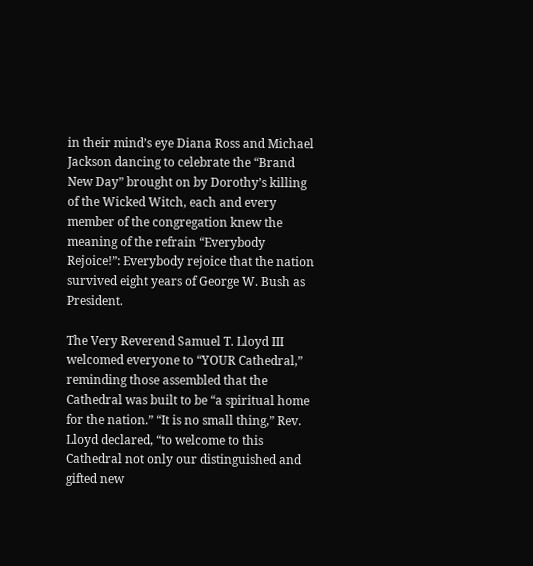in their mind’s eye Diana Ross and Michael Jackson dancing to celebrate the “Brand New Day” brought on by Dorothy’s killing of the Wicked Witch, each and every member of the congregation knew the meaning of the refrain “Everybody Rejoice!”: Everybody rejoice that the nation survived eight years of George W. Bush as President.

The Very Reverend Samuel T. Lloyd III welcomed everyone to “YOUR Cathedral,” reminding those assembled that the Cathedral was built to be “a spiritual home for the nation.” “It is no small thing,” Rev. Lloyd declared, “to welcome to this Cathedral not only our distinguished and gifted new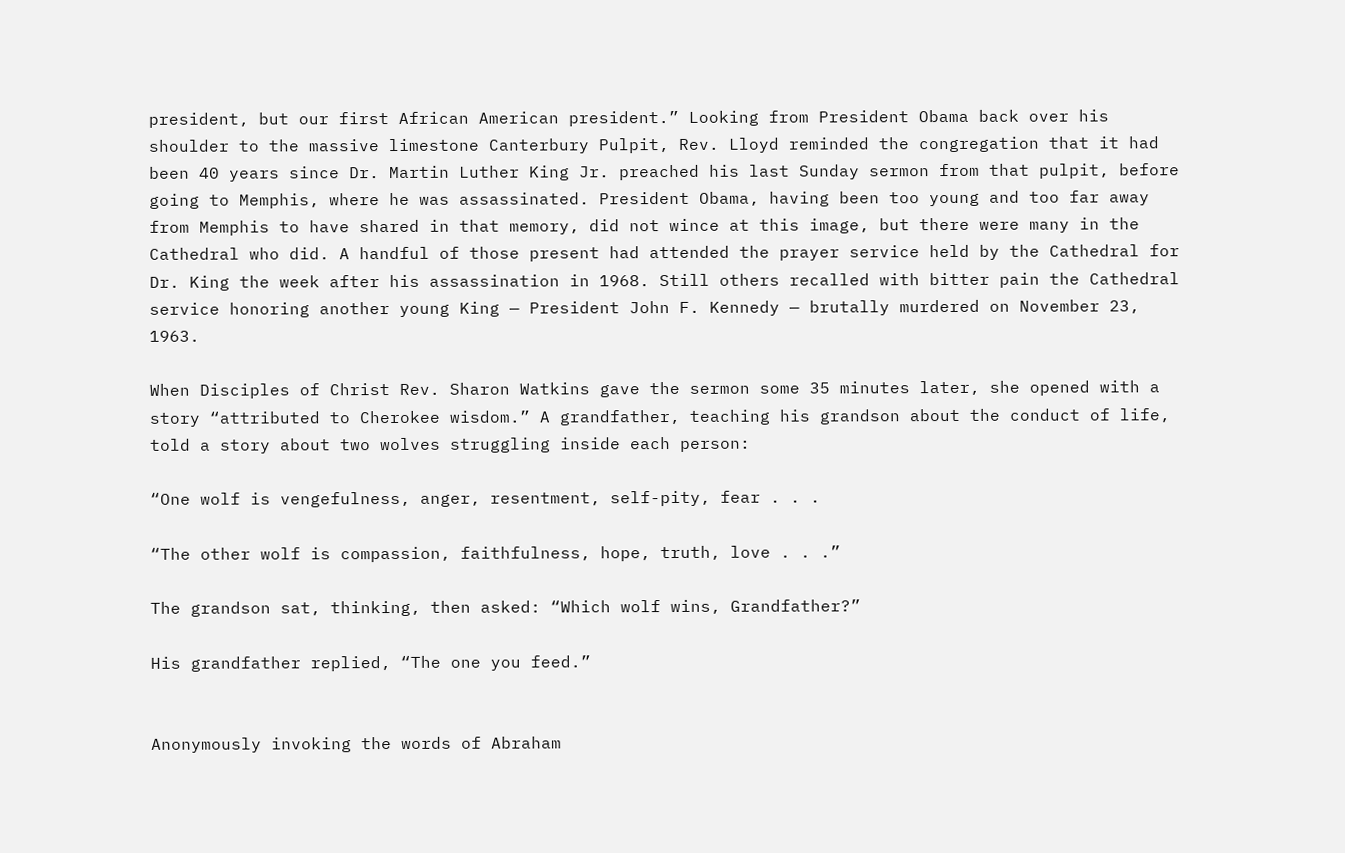president, but our first African American president.” Looking from President Obama back over his shoulder to the massive limestone Canterbury Pulpit, Rev. Lloyd reminded the congregation that it had been 40 years since Dr. Martin Luther King Jr. preached his last Sunday sermon from that pulpit, before going to Memphis, where he was assassinated. President Obama, having been too young and too far away from Memphis to have shared in that memory, did not wince at this image, but there were many in the Cathedral who did. A handful of those present had attended the prayer service held by the Cathedral for Dr. King the week after his assassination in 1968. Still others recalled with bitter pain the Cathedral service honoring another young King — President John F. Kennedy — brutally murdered on November 23, 1963.

When Disciples of Christ Rev. Sharon Watkins gave the sermon some 35 minutes later, she opened with a story “attributed to Cherokee wisdom.” A grandfather, teaching his grandson about the conduct of life, told a story about two wolves struggling inside each person:

“One wolf is vengefulness, anger, resentment, self-pity, fear . . .

“The other wolf is compassion, faithfulness, hope, truth, love . . .”

The grandson sat, thinking, then asked: “Which wolf wins, Grandfather?”

His grandfather replied, “The one you feed.”


Anonymously invoking the words of Abraham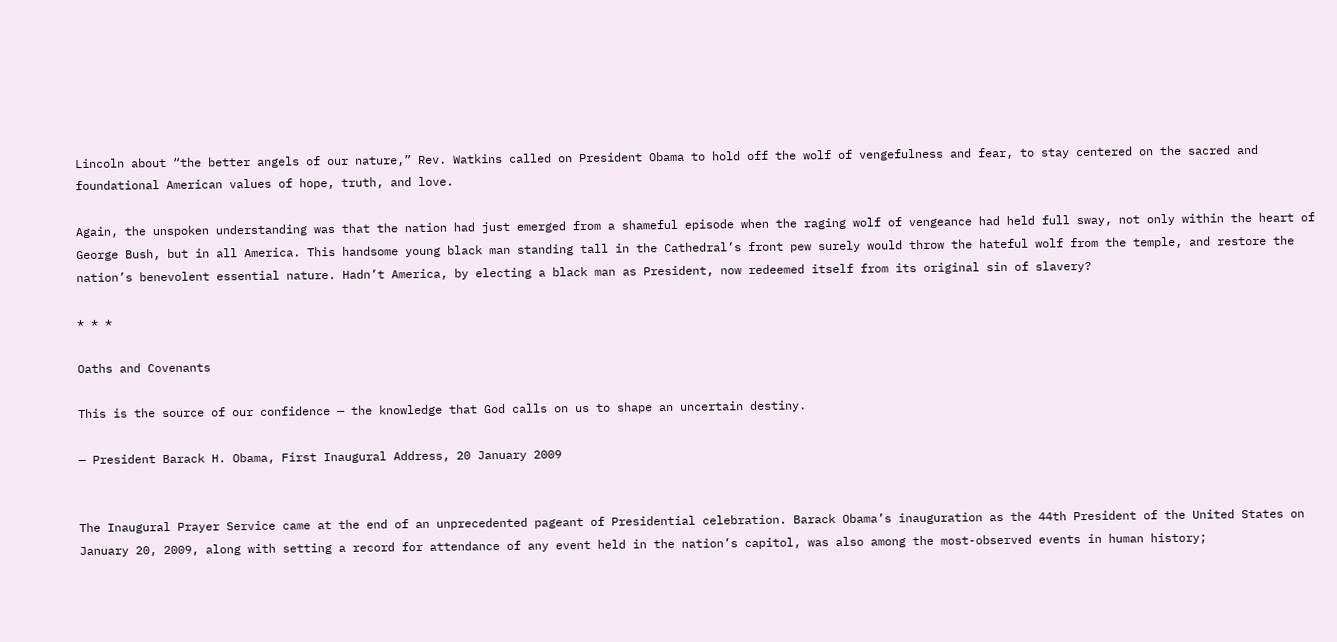Lincoln about “the better angels of our nature,” Rev. Watkins called on President Obama to hold off the wolf of vengefulness and fear, to stay centered on the sacred and foundational American values of hope, truth, and love.

Again, the unspoken understanding was that the nation had just emerged from a shameful episode when the raging wolf of vengeance had held full sway, not only within the heart of George Bush, but in all America. This handsome young black man standing tall in the Cathedral’s front pew surely would throw the hateful wolf from the temple, and restore the nation’s benevolent essential nature. Hadn’t America, by electing a black man as President, now redeemed itself from its original sin of slavery?

* * *

Oaths and Covenants

This is the source of our confidence — the knowledge that God calls on us to shape an uncertain destiny.

— President Barack H. Obama, First Inaugural Address, 20 January 2009


The Inaugural Prayer Service came at the end of an unprecedented pageant of Presidential celebration. Barack Obama’s inauguration as the 44th President of the United States on January 20, 2009, along with setting a record for attendance of any event held in the nation’s capitol, was also among the most-observed events in human history;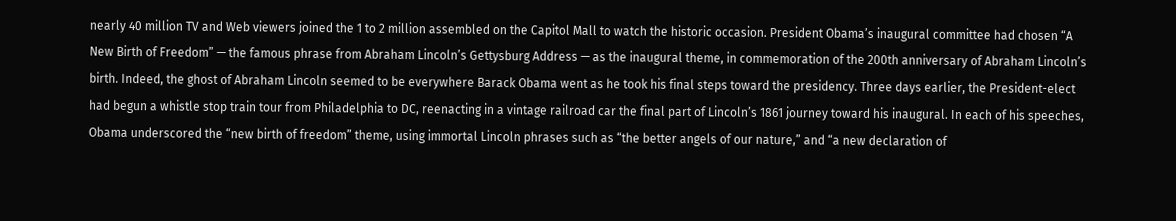nearly 40 million TV and Web viewers joined the 1 to 2 million assembled on the Capitol Mall to watch the historic occasion. President Obama’s inaugural committee had chosen “A New Birth of Freedom” — the famous phrase from Abraham Lincoln’s Gettysburg Address — as the inaugural theme, in commemoration of the 200th anniversary of Abraham Lincoln’s birth. Indeed, the ghost of Abraham Lincoln seemed to be everywhere Barack Obama went as he took his final steps toward the presidency. Three days earlier, the President-elect had begun a whistle stop train tour from Philadelphia to DC, reenacting in a vintage railroad car the final part of Lincoln’s 1861 journey toward his inaugural. In each of his speeches, Obama underscored the “new birth of freedom” theme, using immortal Lincoln phrases such as “the better angels of our nature,” and “a new declaration of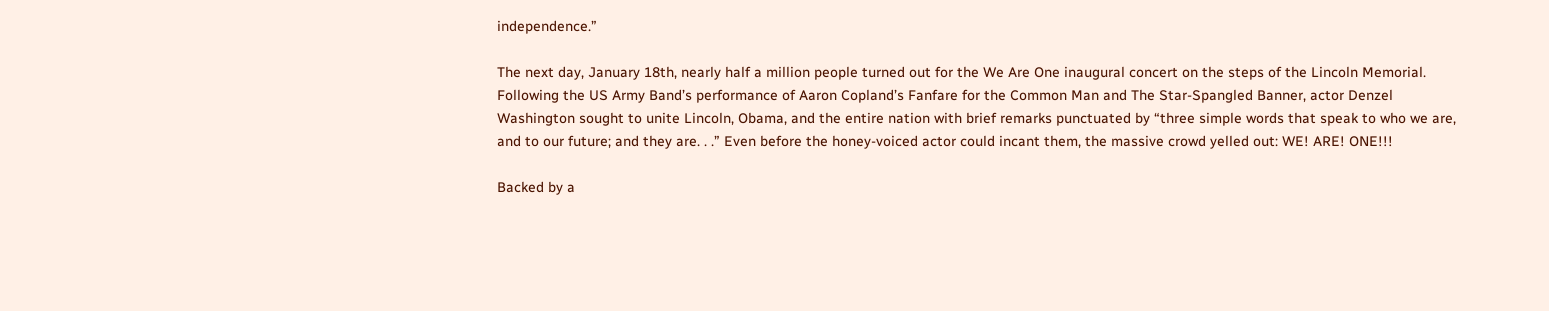independence.”

The next day, January 18th, nearly half a million people turned out for the We Are One inaugural concert on the steps of the Lincoln Memorial. Following the US Army Band’s performance of Aaron Copland’s Fanfare for the Common Man and The Star-Spangled Banner, actor Denzel Washington sought to unite Lincoln, Obama, and the entire nation with brief remarks punctuated by “three simple words that speak to who we are, and to our future; and they are. . .” Even before the honey-voiced actor could incant them, the massive crowd yelled out: WE! ARE! ONE!!!

Backed by a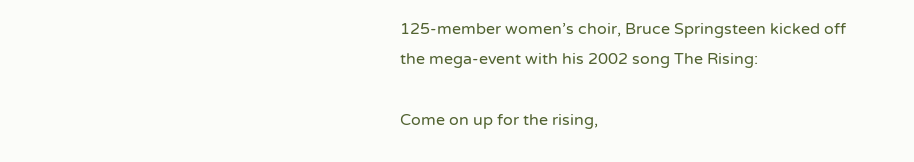125-member women’s choir, Bruce Springsteen kicked off the mega-event with his 2002 song The Rising:

Come on up for the rising,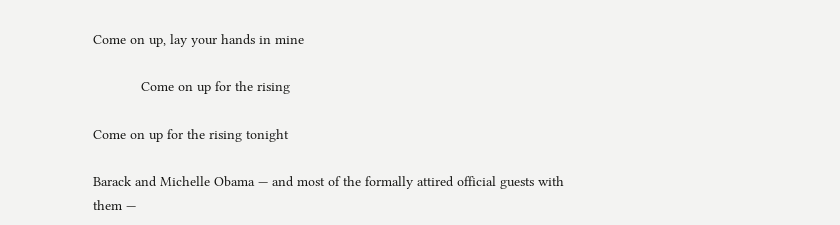Come on up, lay your hands in mine

            Come on up for the rising

Come on up for the rising tonight

Barack and Michelle Obama — and most of the formally attired official guests with them —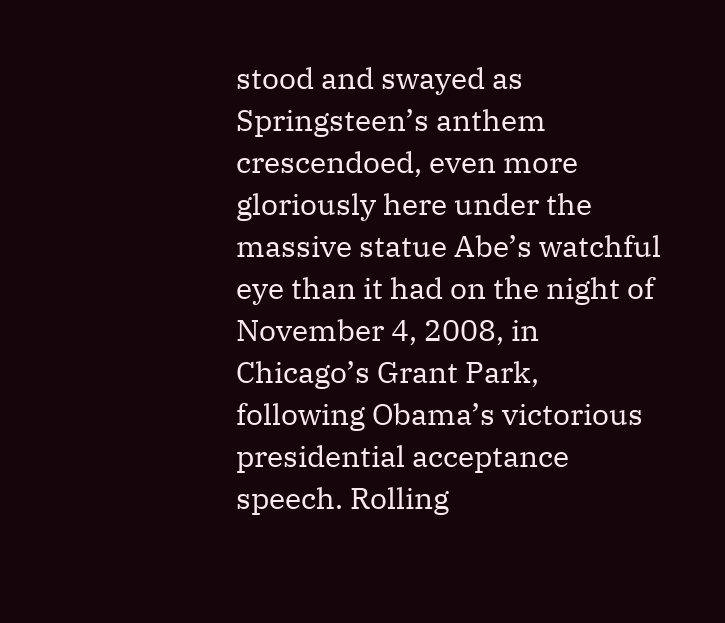stood and swayed as Springsteen’s anthem crescendoed, even more gloriously here under the massive statue Abe’s watchful eye than it had on the night of November 4, 2008, in Chicago’s Grant Park, following Obama’s victorious presidential acceptance speech. Rolling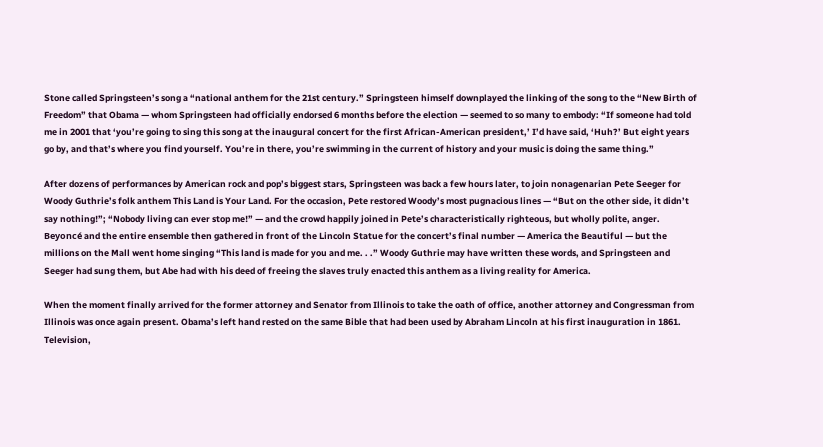Stone called Springsteen’s song a “national anthem for the 21st century.” Springsteen himself downplayed the linking of the song to the “New Birth of Freedom” that Obama — whom Springsteen had officially endorsed 6 months before the election — seemed to so many to embody: “If someone had told me in 2001 that ‘you’re going to sing this song at the inaugural concert for the first African-American president,’ I’d have said, ‘Huh?’ But eight years go by, and that’s where you find yourself. You’re in there, you’re swimming in the current of history and your music is doing the same thing.”

After dozens of performances by American rock and pop’s biggest stars, Springsteen was back a few hours later, to join nonagenarian Pete Seeger for Woody Guthrie’s folk anthem This Land is Your Land. For the occasion, Pete restored Woody’s most pugnacious lines — “But on the other side, it didn’t say nothing!”; “Nobody living can ever stop me!” — and the crowd happily joined in Pete’s characteristically righteous, but wholly polite, anger. Beyoncé and the entire ensemble then gathered in front of the Lincoln Statue for the concert’s final number — America the Beautiful — but the millions on the Mall went home singing “This land is made for you and me. . .” Woody Guthrie may have written these words, and Springsteen and Seeger had sung them, but Abe had with his deed of freeing the slaves truly enacted this anthem as a living reality for America.

When the moment finally arrived for the former attorney and Senator from Illinois to take the oath of office, another attorney and Congressman from Illinois was once again present. Obama’s left hand rested on the same Bible that had been used by Abraham Lincoln at his first inauguration in 1861. Television,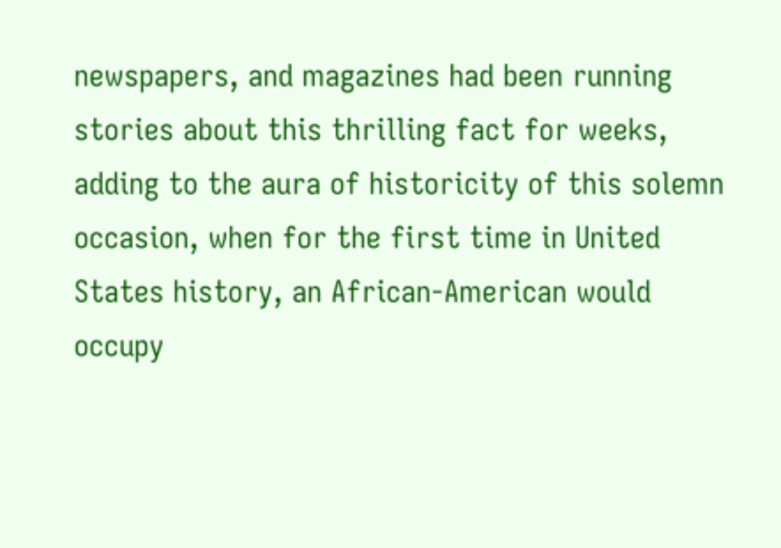newspapers, and magazines had been running stories about this thrilling fact for weeks, adding to the aura of historicity of this solemn occasion, when for the first time in United States history, an African-American would occupy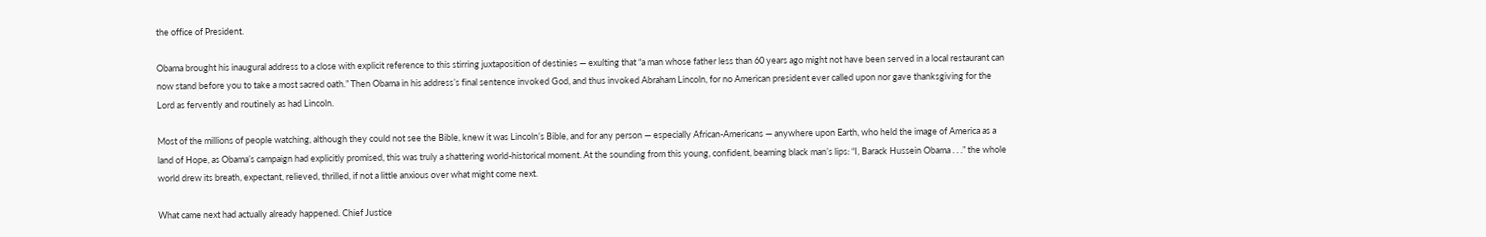the office of President.

Obama brought his inaugural address to a close with explicit reference to this stirring juxtaposition of destinies — exulting that “a man whose father less than 60 years ago might not have been served in a local restaurant can now stand before you to take a most sacred oath.” Then Obama in his address’s final sentence invoked God, and thus invoked Abraham Lincoln, for no American president ever called upon nor gave thanksgiving for the Lord as fervently and routinely as had Lincoln.

Most of the millions of people watching, although they could not see the Bible, knew it was Lincoln’s Bible, and for any person — especially African-Americans — anywhere upon Earth, who held the image of America as a land of Hope, as Obama’s campaign had explicitly promised, this was truly a shattering world-historical moment. At the sounding from this young, confident, beaming black man’s lips: “I, Barack Hussein Obama . . .” the whole world drew its breath, expectant, relieved, thrilled, if not a little anxious over what might come next.

What came next had actually already happened. Chief Justice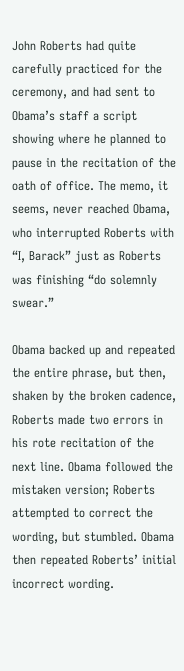John Roberts had quite carefully practiced for the ceremony, and had sent to Obama’s staff a script showing where he planned to pause in the recitation of the oath of office. The memo, it seems, never reached Obama, who interrupted Roberts with “I, Barack” just as Roberts was finishing “do solemnly swear.”

Obama backed up and repeated the entire phrase, but then, shaken by the broken cadence, Roberts made two errors in his rote recitation of the next line. Obama followed the mistaken version; Roberts attempted to correct the wording, but stumbled. Obama then repeated Roberts’ initial incorrect wording.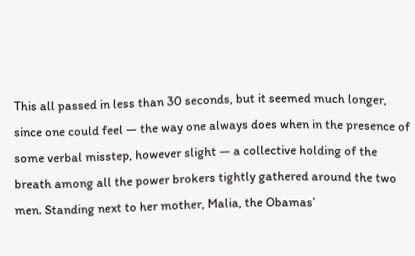This all passed in less than 30 seconds, but it seemed much longer, since one could feel — the way one always does when in the presence of some verbal misstep, however slight — a collective holding of the breath among all the power brokers tightly gathered around the two men. Standing next to her mother, Malia, the Obamas’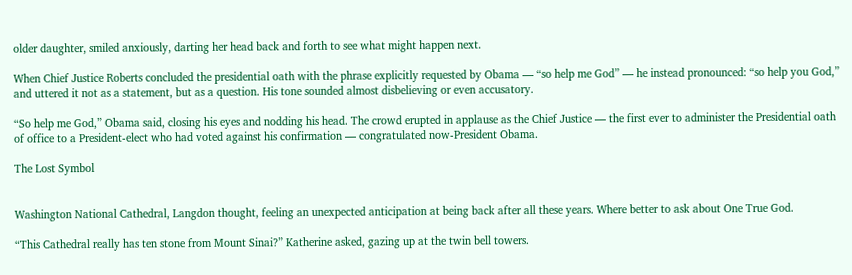older daughter, smiled anxiously, darting her head back and forth to see what might happen next.

When Chief Justice Roberts concluded the presidential oath with the phrase explicitly requested by Obama — “so help me God” — he instead pronounced: “so help you God,” and uttered it not as a statement, but as a question. His tone sounded almost disbelieving or even accusatory.

“So help me God,” Obama said, closing his eyes and nodding his head. The crowd erupted in applause as the Chief Justice — the first ever to administer the Presidential oath of office to a President-elect who had voted against his confirmation — congratulated now-President Obama.

The Lost Symbol


Washington National Cathedral, Langdon thought, feeling an unexpected anticipation at being back after all these years. Where better to ask about One True God.

“This Cathedral really has ten stone from Mount Sinai?” Katherine asked, gazing up at the twin bell towers.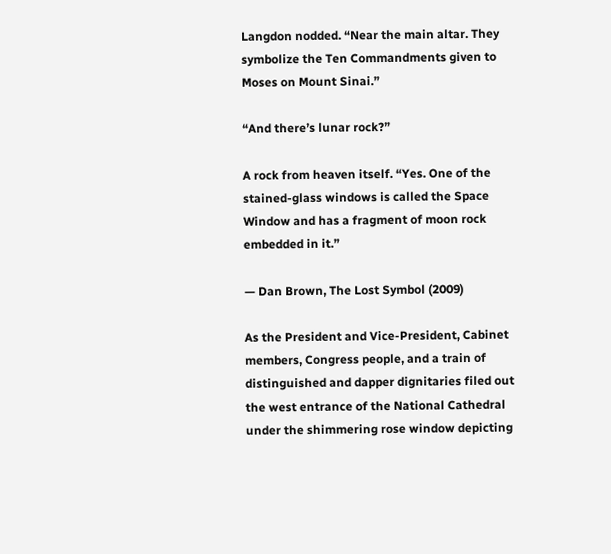Langdon nodded. “Near the main altar. They symbolize the Ten Commandments given to Moses on Mount Sinai.”

“And there’s lunar rock?”

A rock from heaven itself. “Yes. One of the stained-glass windows is called the Space Window and has a fragment of moon rock embedded in it.”

— Dan Brown, The Lost Symbol (2009)

As the President and Vice-President, Cabinet members, Congress people, and a train of distinguished and dapper dignitaries filed out the west entrance of the National Cathedral under the shimmering rose window depicting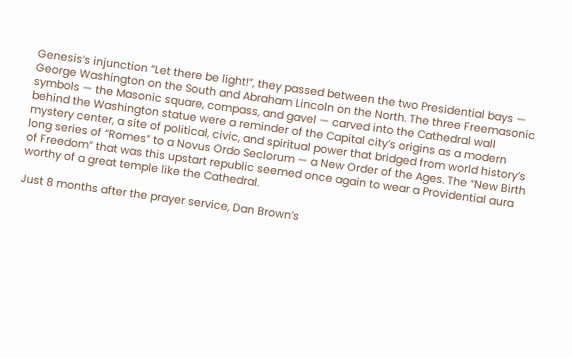Genesis’s injunction “Let there be light!”, they passed between the two Presidential bays — George Washington on the South and Abraham Lincoln on the North. The three Freemasonic symbols — the Masonic square, compass, and gavel — carved into the Cathedral wall behind the Washington statue were a reminder of the Capital city’s origins as a modern mystery center, a site of political, civic, and spiritual power that bridged from world history’s long series of “Romes” to a Novus Ordo Seclorum — a New Order of the Ages. The “New Birth of Freedom” that was this upstart republic seemed once again to wear a Providential aura worthy of a great temple like the Cathedral.

Just 8 months after the prayer service, Dan Brown’s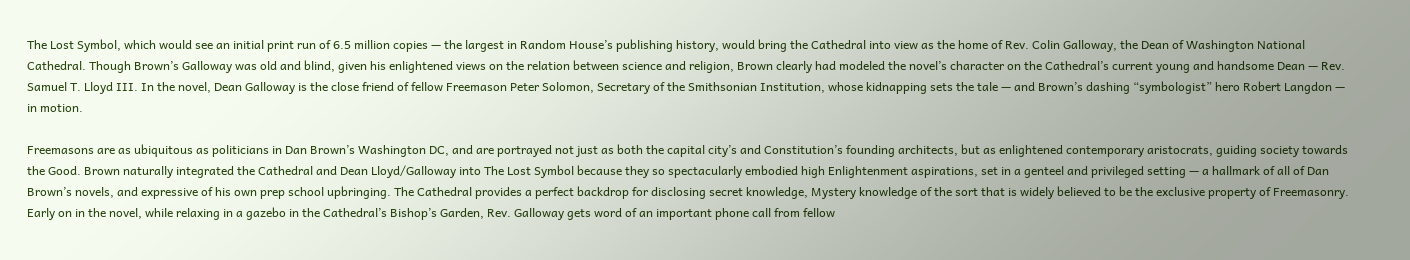The Lost Symbol, which would see an initial print run of 6.5 million copies — the largest in Random House’s publishing history, would bring the Cathedral into view as the home of Rev. Colin Galloway, the Dean of Washington National Cathedral. Though Brown’s Galloway was old and blind, given his enlightened views on the relation between science and religion, Brown clearly had modeled the novel’s character on the Cathedral’s current young and handsome Dean — Rev. Samuel T. Lloyd III. In the novel, Dean Galloway is the close friend of fellow Freemason Peter Solomon, Secretary of the Smithsonian Institution, whose kidnapping sets the tale — and Brown’s dashing “symbologist” hero Robert Langdon — in motion.

Freemasons are as ubiquitous as politicians in Dan Brown’s Washington DC, and are portrayed not just as both the capital city’s and Constitution’s founding architects, but as enlightened contemporary aristocrats, guiding society towards the Good. Brown naturally integrated the Cathedral and Dean Lloyd/Galloway into The Lost Symbol because they so spectacularly embodied high Enlightenment aspirations, set in a genteel and privileged setting — a hallmark of all of Dan Brown’s novels, and expressive of his own prep school upbringing. The Cathedral provides a perfect backdrop for disclosing secret knowledge, Mystery knowledge of the sort that is widely believed to be the exclusive property of Freemasonry. Early on in the novel, while relaxing in a gazebo in the Cathedral’s Bishop’s Garden, Rev. Galloway gets word of an important phone call from fellow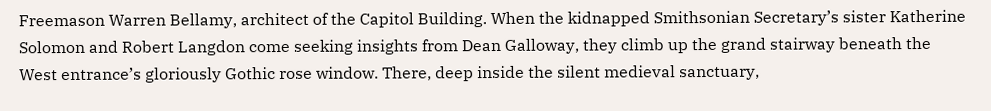Freemason Warren Bellamy, architect of the Capitol Building. When the kidnapped Smithsonian Secretary’s sister Katherine Solomon and Robert Langdon come seeking insights from Dean Galloway, they climb up the grand stairway beneath the West entrance’s gloriously Gothic rose window. There, deep inside the silent medieval sanctuary,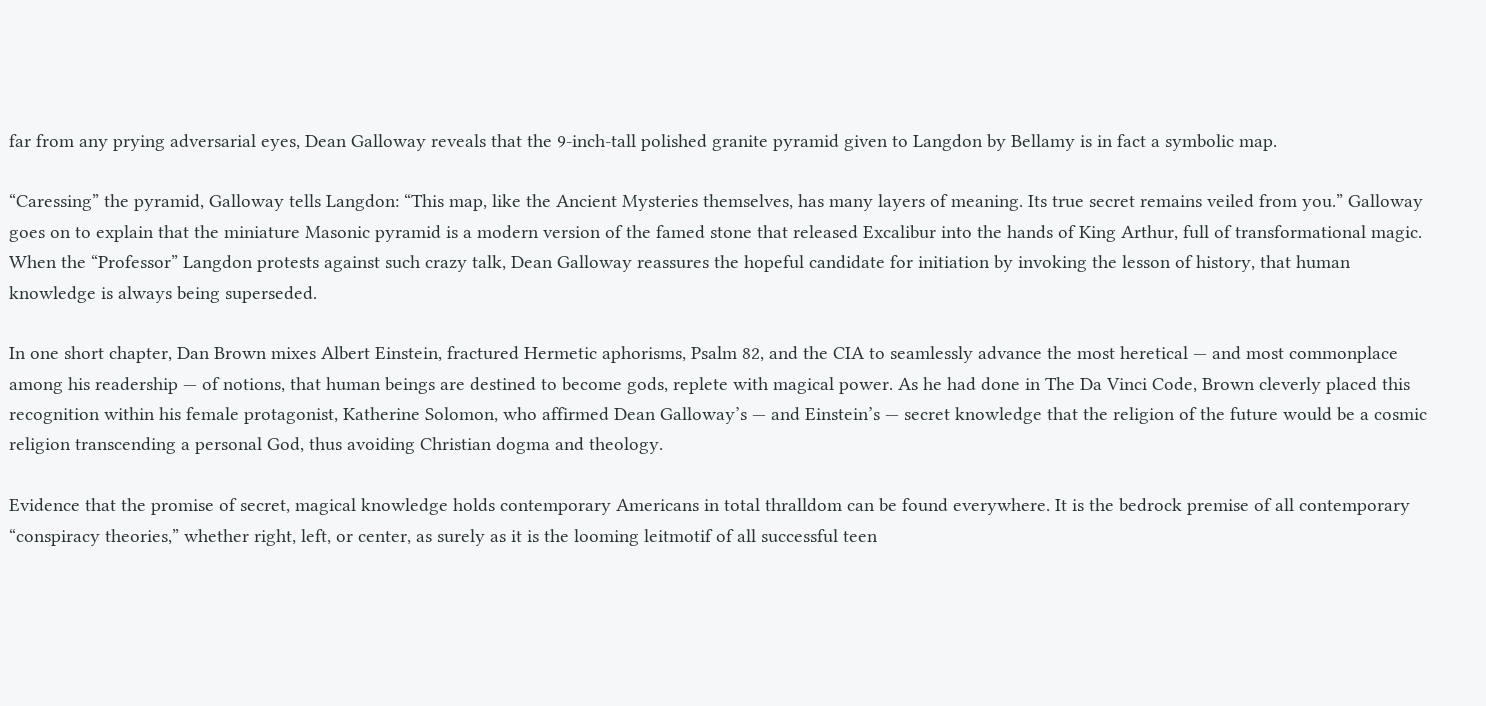far from any prying adversarial eyes, Dean Galloway reveals that the 9-inch-tall polished granite pyramid given to Langdon by Bellamy is in fact a symbolic map.

“Caressing” the pyramid, Galloway tells Langdon: “This map, like the Ancient Mysteries themselves, has many layers of meaning. Its true secret remains veiled from you.” Galloway goes on to explain that the miniature Masonic pyramid is a modern version of the famed stone that released Excalibur into the hands of King Arthur, full of transformational magic. When the “Professor” Langdon protests against such crazy talk, Dean Galloway reassures the hopeful candidate for initiation by invoking the lesson of history, that human knowledge is always being superseded.

In one short chapter, Dan Brown mixes Albert Einstein, fractured Hermetic aphorisms, Psalm 82, and the CIA to seamlessly advance the most heretical — and most commonplace among his readership — of notions, that human beings are destined to become gods, replete with magical power. As he had done in The Da Vinci Code, Brown cleverly placed this recognition within his female protagonist, Katherine Solomon, who affirmed Dean Galloway’s — and Einstein’s — secret knowledge that the religion of the future would be a cosmic religion transcending a personal God, thus avoiding Christian dogma and theology.

Evidence that the promise of secret, magical knowledge holds contemporary Americans in total thralldom can be found everywhere. It is the bedrock premise of all contemporary “conspiracy theories,” whether right, left, or center, as surely as it is the looming leitmotif of all successful teen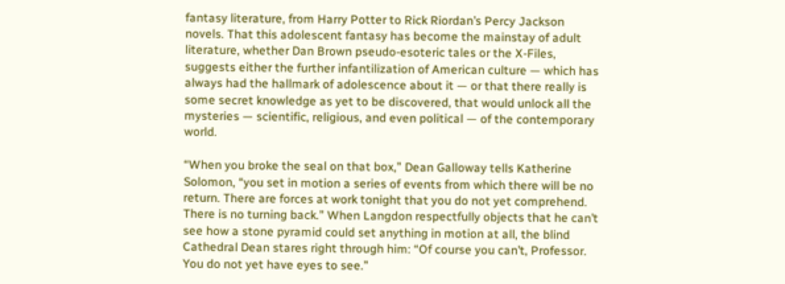fantasy literature, from Harry Potter to Rick Riordan’s Percy Jackson novels. That this adolescent fantasy has become the mainstay of adult literature, whether Dan Brown pseudo-esoteric tales or the X-Files, suggests either the further infantilization of American culture — which has always had the hallmark of adolescence about it — or that there really is some secret knowledge as yet to be discovered, that would unlock all the mysteries — scientific, religious, and even political — of the contemporary world.

“When you broke the seal on that box,” Dean Galloway tells Katherine Solomon, “you set in motion a series of events from which there will be no return. There are forces at work tonight that you do not yet comprehend. There is no turning back.” When Langdon respectfully objects that he can’t see how a stone pyramid could set anything in motion at all, the blind Cathedral Dean stares right through him: “Of course you can’t, Professor. You do not yet have eyes to see.”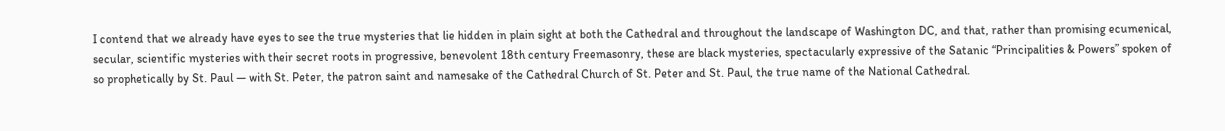I contend that we already have eyes to see the true mysteries that lie hidden in plain sight at both the Cathedral and throughout the landscape of Washington DC, and that, rather than promising ecumenical, secular, scientific mysteries with their secret roots in progressive, benevolent 18th century Freemasonry, these are black mysteries, spectacularly expressive of the Satanic “Principalities & Powers” spoken of so prophetically by St. Paul — with St. Peter, the patron saint and namesake of the Cathedral Church of St. Peter and St. Paul, the true name of the National Cathedral.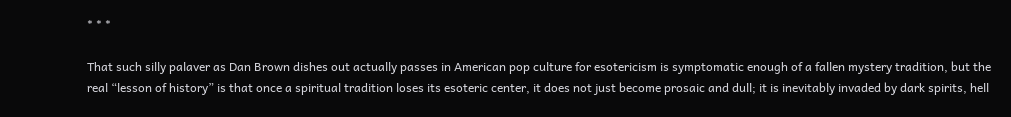* * *

That such silly palaver as Dan Brown dishes out actually passes in American pop culture for esotericism is symptomatic enough of a fallen mystery tradition, but the real “lesson of history” is that once a spiritual tradition loses its esoteric center, it does not just become prosaic and dull; it is inevitably invaded by dark spirits, hell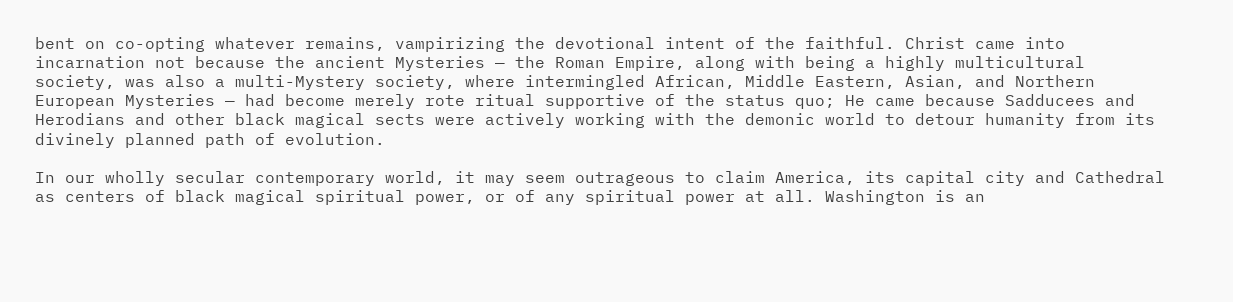bent on co-opting whatever remains, vampirizing the devotional intent of the faithful. Christ came into incarnation not because the ancient Mysteries — the Roman Empire, along with being a highly multicultural society, was also a multi-Mystery society, where intermingled African, Middle Eastern, Asian, and Northern European Mysteries — had become merely rote ritual supportive of the status quo; He came because Sadducees and Herodians and other black magical sects were actively working with the demonic world to detour humanity from its divinely planned path of evolution.

In our wholly secular contemporary world, it may seem outrageous to claim America, its capital city and Cathedral as centers of black magical spiritual power, or of any spiritual power at all. Washington is an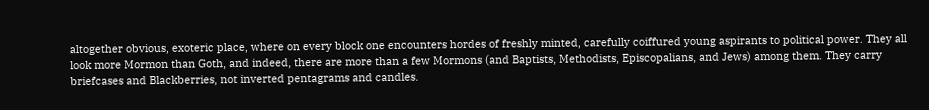altogether obvious, exoteric place, where on every block one encounters hordes of freshly minted, carefully coiffured young aspirants to political power. They all look more Mormon than Goth, and indeed, there are more than a few Mormons (and Baptists, Methodists, Episcopalians, and Jews) among them. They carry briefcases and Blackberries, not inverted pentagrams and candles.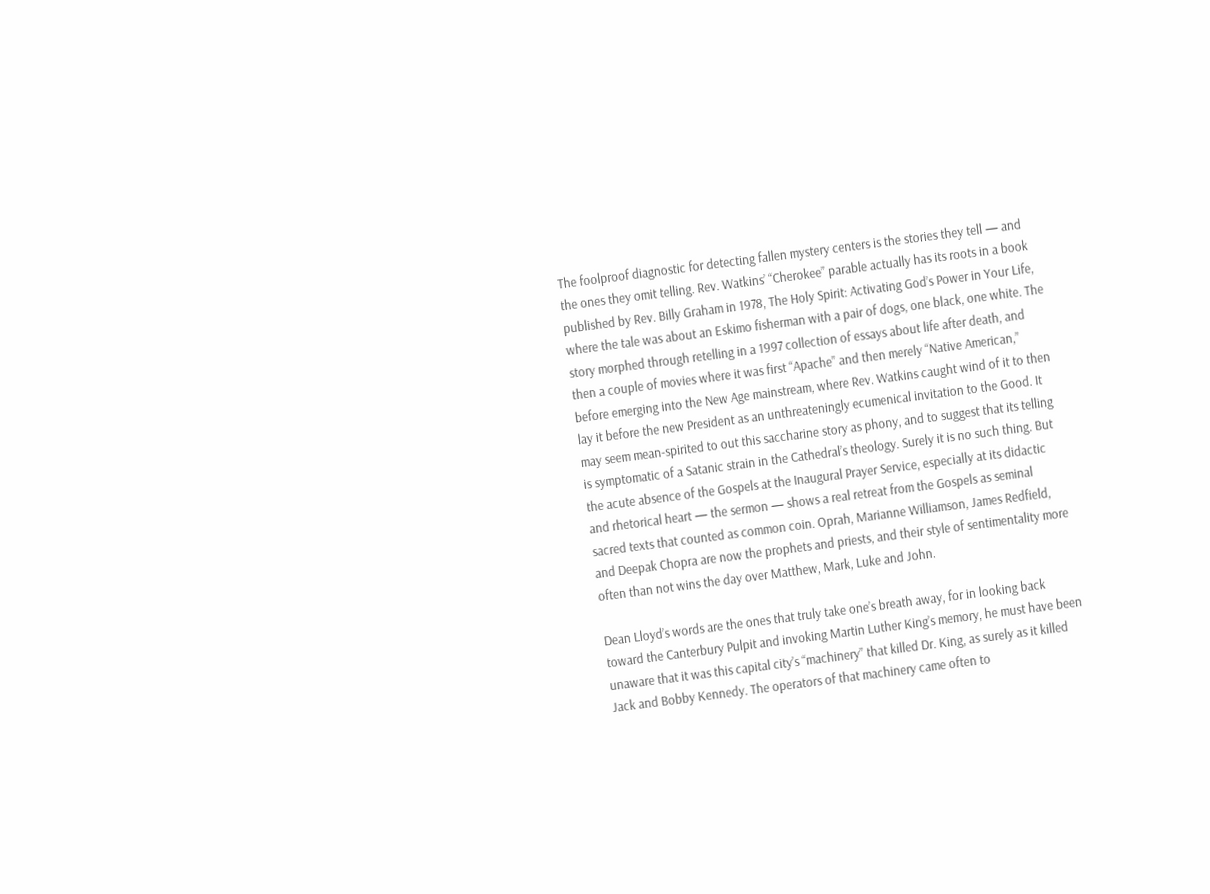The foolproof diagnostic for detecting fallen mystery centers is the stories they tell — and the ones they omit telling. Rev. Watkins’ “Cherokee” parable actually has its roots in a book published by Rev. Billy Graham in 1978, The Holy Spirit: Activating God’s Power in Your Life, where the tale was about an Eskimo fisherman with a pair of dogs, one black, one white. The story morphed through retelling in a 1997 collection of essays about life after death, and then a couple of movies where it was first “Apache” and then merely “Native American,” before emerging into the New Age mainstream, where Rev. Watkins caught wind of it to then lay it before the new President as an unthreateningly ecumenical invitation to the Good. It may seem mean-spirited to out this saccharine story as phony, and to suggest that its telling is symptomatic of a Satanic strain in the Cathedral’s theology. Surely it is no such thing. But the acute absence of the Gospels at the Inaugural Prayer Service, especially at its didactic and rhetorical heart — the sermon — shows a real retreat from the Gospels as seminal sacred texts that counted as common coin. Oprah, Marianne Williamson, James Redfield, and Deepak Chopra are now the prophets and priests, and their style of sentimentality more often than not wins the day over Matthew, Mark, Luke and John.

Dean Lloyd’s words are the ones that truly take one’s breath away, for in looking back toward the Canterbury Pulpit and invoking Martin Luther King’s memory, he must have been unaware that it was this capital city’s “machinery” that killed Dr. King, as surely as it killed Jack and Bobby Kennedy. The operators of that machinery came often to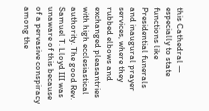this Cathedral — especially to state functions like Presidential funerals and inaugural prayer services, where they rubbed elbows and exchanged pleasantries with high ecclesiastical authority. The good Rev. Samuel T. Lloyd III was unaware of this because of a pervasive conspiracy among the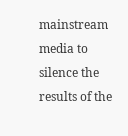mainstream media to silence the results of the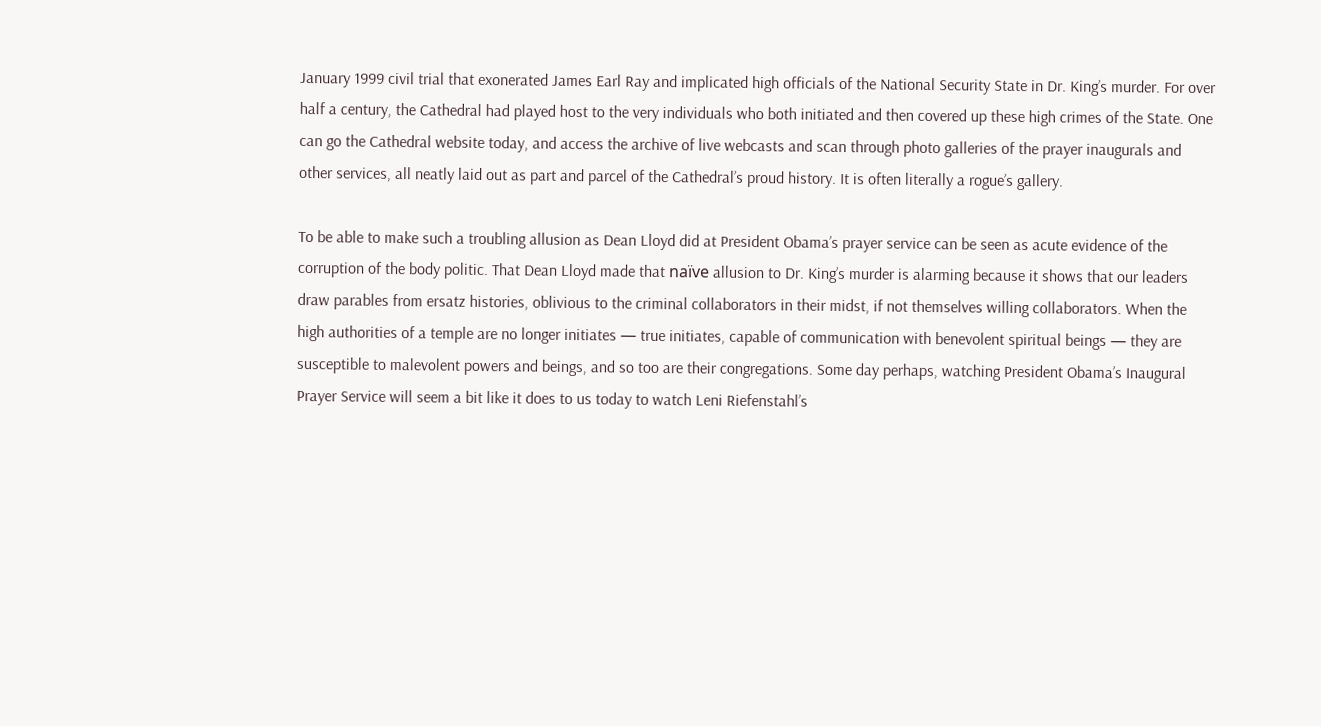January 1999 civil trial that exonerated James Earl Ray and implicated high officials of the National Security State in Dr. King’s murder. For over half a century, the Cathedral had played host to the very individuals who both initiated and then covered up these high crimes of the State. One can go the Cathedral website today, and access the archive of live webcasts and scan through photo galleries of the prayer inaugurals and other services, all neatly laid out as part and parcel of the Cathedral’s proud history. It is often literally a rogue’s gallery.

To be able to make such a troubling allusion as Dean Lloyd did at President Obama’s prayer service can be seen as acute evidence of the corruption of the body politic. That Dean Lloyd made that naïve allusion to Dr. King’s murder is alarming because it shows that our leaders draw parables from ersatz histories, oblivious to the criminal collaborators in their midst, if not themselves willing collaborators. When the high authorities of a temple are no longer initiates — true initiates, capable of communication with benevolent spiritual beings — they are susceptible to malevolent powers and beings, and so too are their congregations. Some day perhaps, watching President Obama’s Inaugural Prayer Service will seem a bit like it does to us today to watch Leni Riefenstahl’s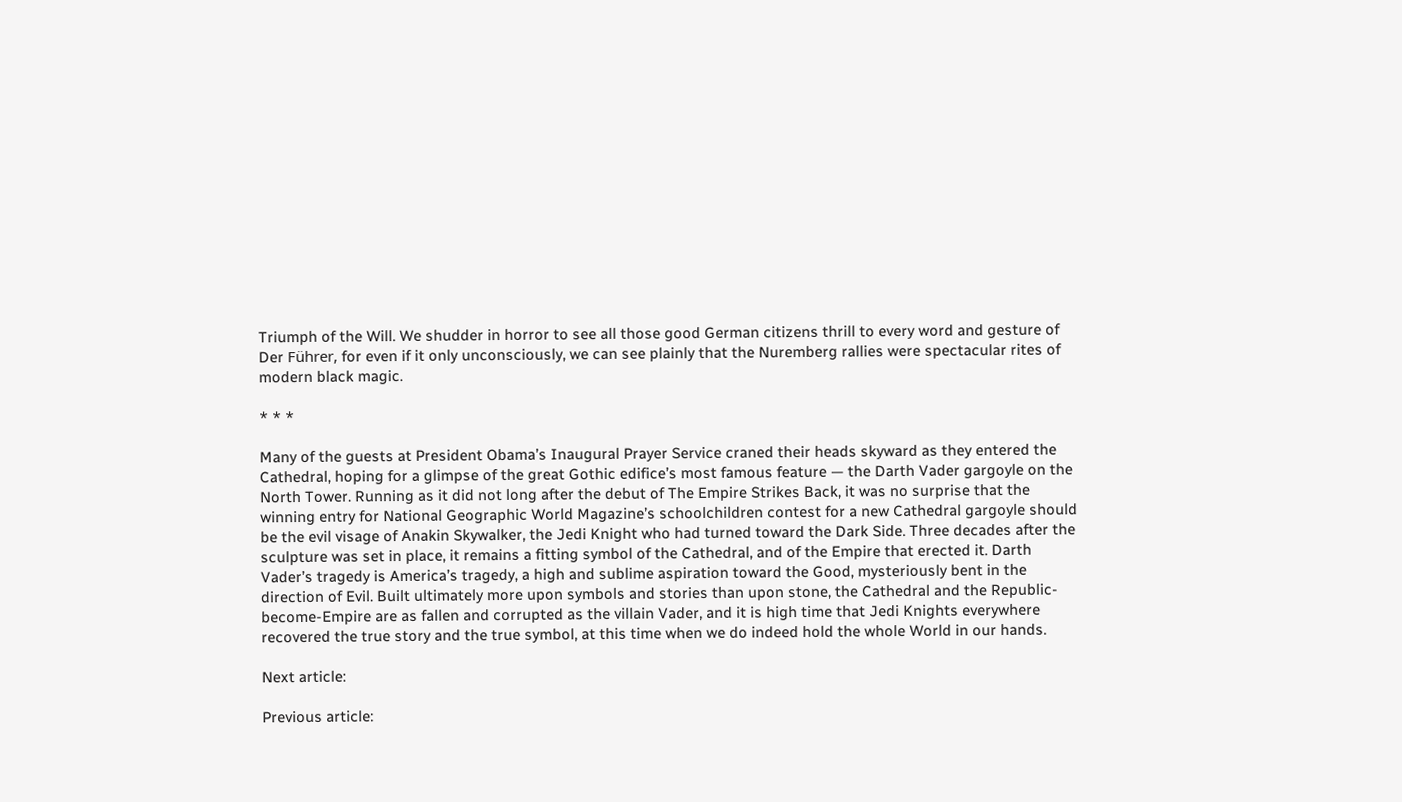Triumph of the Will. We shudder in horror to see all those good German citizens thrill to every word and gesture of Der Führer, for even if it only unconsciously, we can see plainly that the Nuremberg rallies were spectacular rites of modern black magic.

* * *

Many of the guests at President Obama’s Inaugural Prayer Service craned their heads skyward as they entered the Cathedral, hoping for a glimpse of the great Gothic edifice’s most famous feature — the Darth Vader gargoyle on the North Tower. Running as it did not long after the debut of The Empire Strikes Back, it was no surprise that the winning entry for National Geographic World Magazine’s schoolchildren contest for a new Cathedral gargoyle should be the evil visage of Anakin Skywalker, the Jedi Knight who had turned toward the Dark Side. Three decades after the sculpture was set in place, it remains a fitting symbol of the Cathedral, and of the Empire that erected it. Darth Vader’s tragedy is America’s tragedy, a high and sublime aspiration toward the Good, mysteriously bent in the direction of Evil. Built ultimately more upon symbols and stories than upon stone, the Cathedral and the Republic-become-Empire are as fallen and corrupted as the villain Vader, and it is high time that Jedi Knights everywhere recovered the true story and the true symbol, at this time when we do indeed hold the whole World in our hands.

Next article:

Previous article: